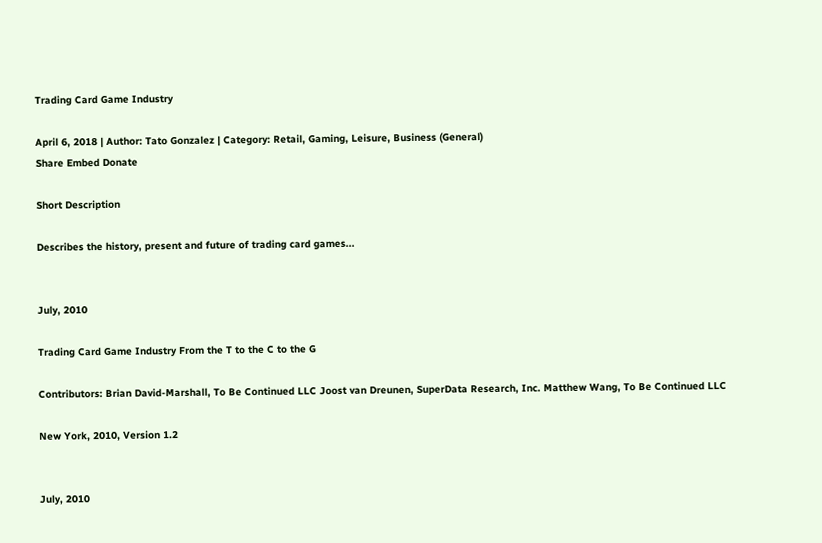Trading Card Game Industry

April 6, 2018 | Author: Tato Gonzalez | Category: Retail, Gaming, Leisure, Business (General)
Share Embed Donate

Short Description

Describes the history, present and future of trading card games...


July, 2010

Trading Card Game Industry From the T to the C to the G

Contributors: Brian David-Marshall, To Be Continued LLC Joost van Dreunen, SuperData Research, Inc. Matthew Wang, To Be Continued LLC

New York, 2010, Version 1.2


July, 2010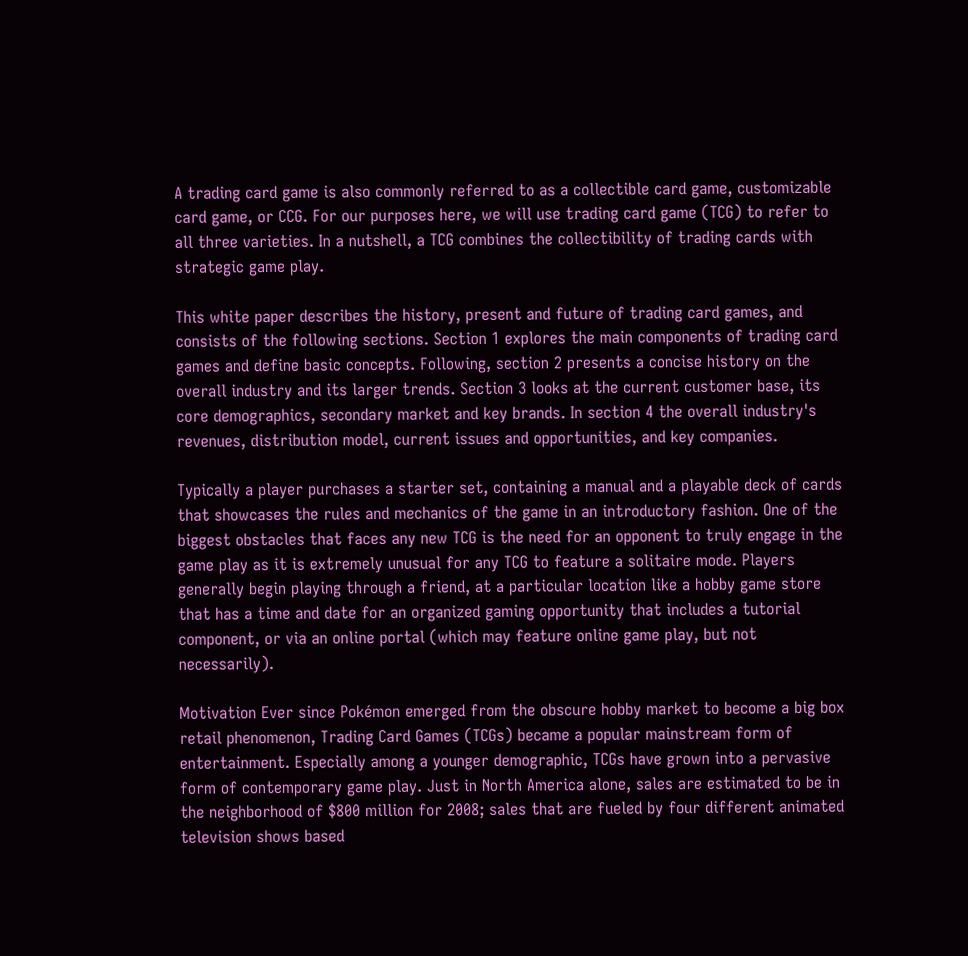A trading card game is also commonly referred to as a collectible card game, customizable card game, or CCG. For our purposes here, we will use trading card game (TCG) to refer to all three varieties. In a nutshell, a TCG combines the collectibility of trading cards with strategic game play.

This white paper describes the history, present and future of trading card games, and consists of the following sections. Section 1 explores the main components of trading card games and define basic concepts. Following, section 2 presents a concise history on the overall industry and its larger trends. Section 3 looks at the current customer base, its core demographics, secondary market and key brands. In section 4 the overall industry's revenues, distribution model, current issues and opportunities, and key companies.

Typically a player purchases a starter set, containing a manual and a playable deck of cards that showcases the rules and mechanics of the game in an introductory fashion. One of the biggest obstacles that faces any new TCG is the need for an opponent to truly engage in the game play as it is extremely unusual for any TCG to feature a solitaire mode. Players generally begin playing through a friend, at a particular location like a hobby game store that has a time and date for an organized gaming opportunity that includes a tutorial component, or via an online portal (which may feature online game play, but not necessarily).

Motivation Ever since Pokémon emerged from the obscure hobby market to become a big box retail phenomenon, Trading Card Games (TCGs) became a popular mainstream form of entertainment. Especially among a younger demographic, TCGs have grown into a pervasive form of contemporary game play. Just in North America alone, sales are estimated to be in the neighborhood of $800 million for 2008; sales that are fueled by four different animated television shows based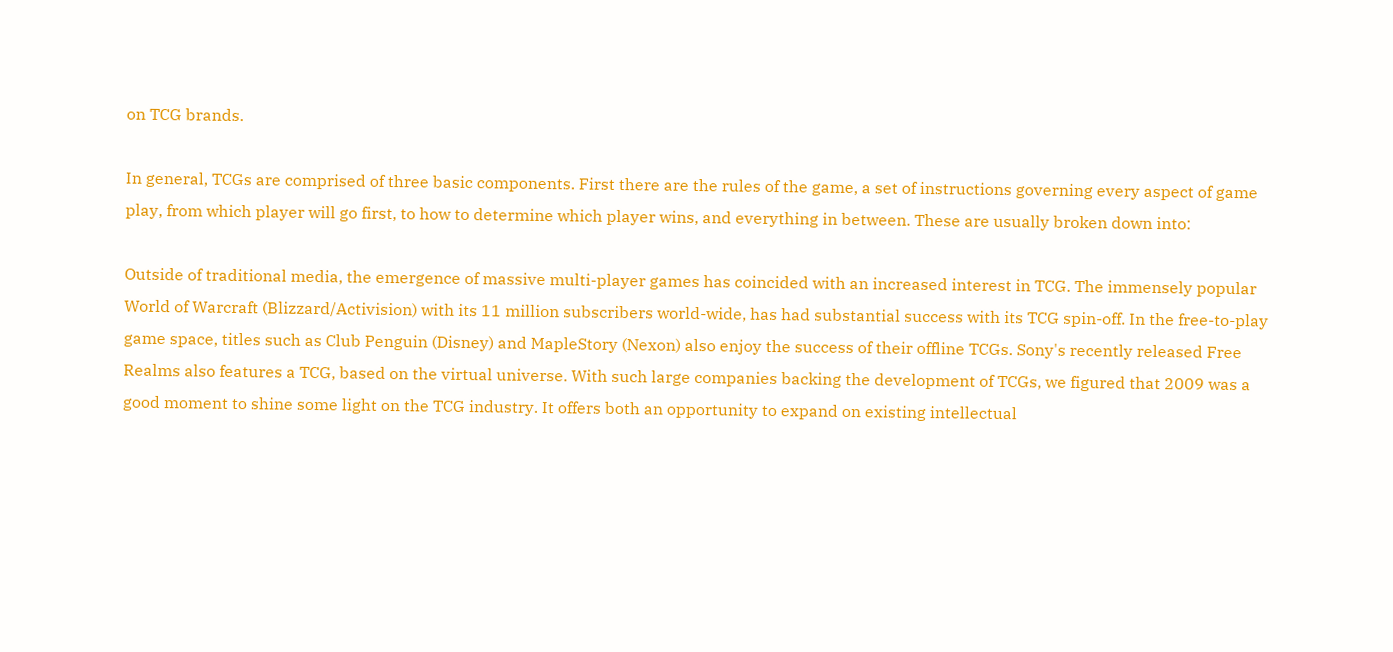on TCG brands.

In general, TCGs are comprised of three basic components. First there are the rules of the game, a set of instructions governing every aspect of game play, from which player will go first, to how to determine which player wins, and everything in between. These are usually broken down into:

Outside of traditional media, the emergence of massive multi-player games has coincided with an increased interest in TCG. The immensely popular World of Warcraft (Blizzard/Activision) with its 11 million subscribers world-wide, has had substantial success with its TCG spin-off. In the free-to-play game space, titles such as Club Penguin (Disney) and MapleStory (Nexon) also enjoy the success of their offline TCGs. Sony's recently released Free Realms also features a TCG, based on the virtual universe. With such large companies backing the development of TCGs, we figured that 2009 was a good moment to shine some light on the TCG industry. It offers both an opportunity to expand on existing intellectual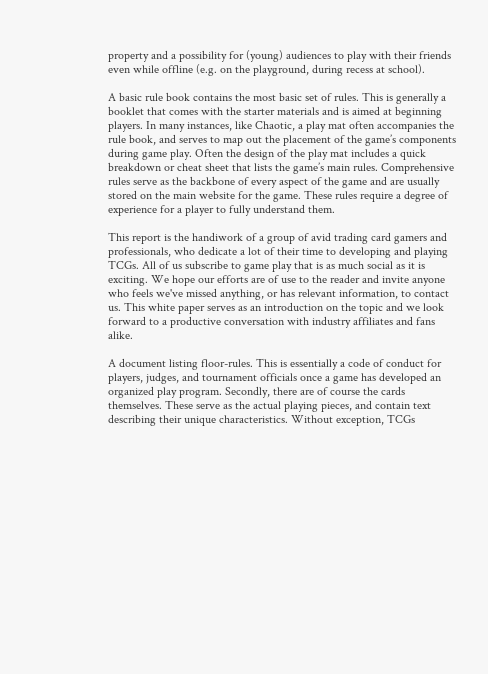property and a possibility for (young) audiences to play with their friends even while offline (e.g. on the playground, during recess at school).

A basic rule book contains the most basic set of rules. This is generally a booklet that comes with the starter materials and is aimed at beginning players. In many instances, like Chaotic, a play mat often accompanies the rule book, and serves to map out the placement of the game’s components during game play. Often the design of the play mat includes a quick breakdown or cheat sheet that lists the game’s main rules. Comprehensive rules serve as the backbone of every aspect of the game and are usually stored on the main website for the game. These rules require a degree of experience for a player to fully understand them.

This report is the handiwork of a group of avid trading card gamers and professionals, who dedicate a lot of their time to developing and playing TCGs. All of us subscribe to game play that is as much social as it is exciting. We hope our efforts are of use to the reader and invite anyone who feels we've missed anything, or has relevant information, to contact us. This white paper serves as an introduction on the topic and we look forward to a productive conversation with industry affiliates and fans alike.

A document listing floor-rules. This is essentially a code of conduct for players, judges, and tournament officials once a game has developed an organized play program. Secondly, there are of course the cards themselves. These serve as the actual playing pieces, and contain text describing their unique characteristics. Without exception, TCGs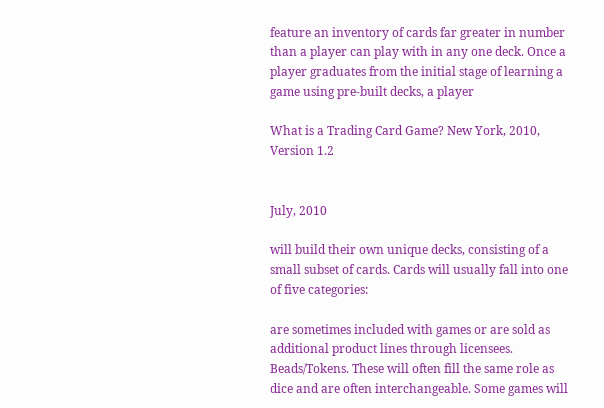feature an inventory of cards far greater in number than a player can play with in any one deck. Once a player graduates from the initial stage of learning a game using pre-built decks, a player

What is a Trading Card Game? New York, 2010, Version 1.2


July, 2010

will build their own unique decks, consisting of a small subset of cards. Cards will usually fall into one of five categories:

are sometimes included with games or are sold as additional product lines through licensees. Beads/Tokens. These will often fill the same role as dice and are often interchangeable. Some games will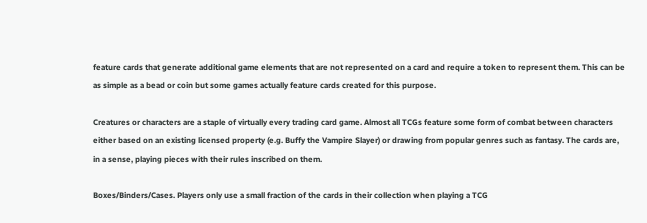feature cards that generate additional game elements that are not represented on a card and require a token to represent them. This can be as simple as a bead or coin but some games actually feature cards created for this purpose.

Creatures or characters are a staple of virtually every trading card game. Almost all TCGs feature some form of combat between characters either based on an existing licensed property (e.g. Buffy the Vampire Slayer) or drawing from popular genres such as fantasy. The cards are, in a sense, playing pieces with their rules inscribed on them.

Boxes/Binders/Cases. Players only use a small fraction of the cards in their collection when playing a TCG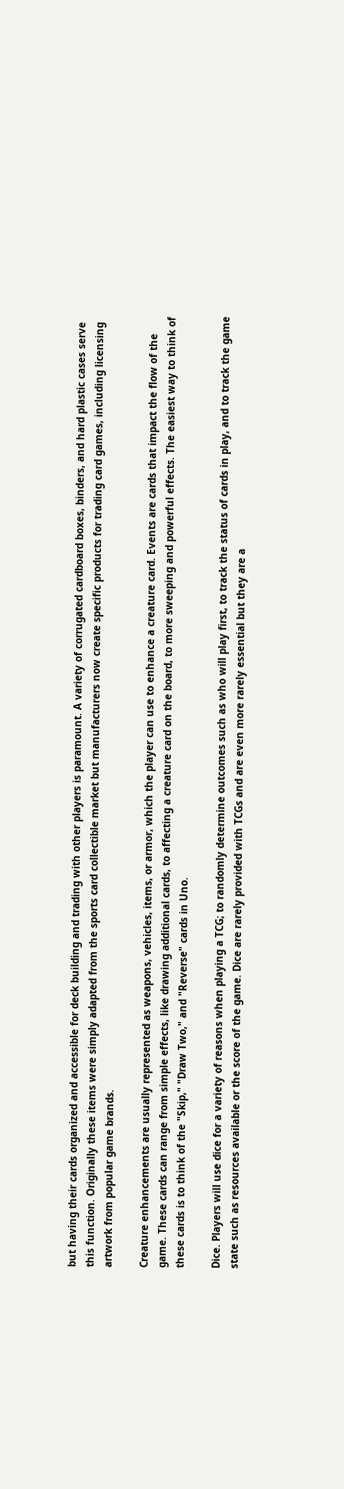but having their cards organized and accessible for deck building and trading with other players is paramount. A variety of corrugated cardboard boxes, binders, and hard plastic cases serve this function. Originally these items were simply adapted from the sports card collectible market but manufacturers now create specific products for trading card games, including licensing artwork from popular game brands.

Creature enhancements are usually represented as weapons, vehicles, items, or armor, which the player can use to enhance a creature card. Events are cards that impact the flow of the game. These cards can range from simple effects, like drawing additional cards, to affecting a creature card on the board, to more sweeping and powerful effects. The easiest way to think of these cards is to think of the "Skip," "Draw Two," and "Reverse" cards in Uno.

Dice. Players will use dice for a variety of reasons when playing a TCG; to randomly determine outcomes such as who will play first, to track the status of cards in play, and to track the game state such as resources available or the score of the game. Dice are rarely provided with TCGs and are even more rarely essential but they are a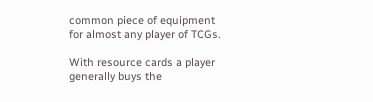common piece of equipment for almost any player of TCGs.

With resource cards a player generally buys the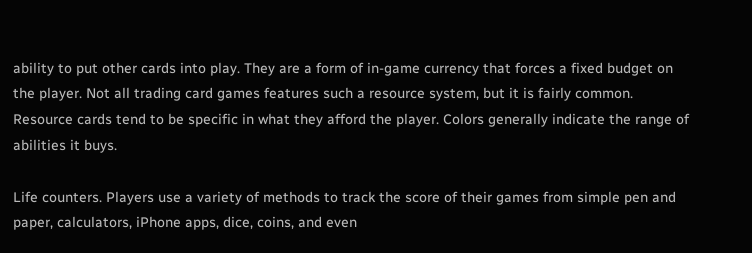ability to put other cards into play. They are a form of in-game currency that forces a fixed budget on the player. Not all trading card games features such a resource system, but it is fairly common. Resource cards tend to be specific in what they afford the player. Colors generally indicate the range of abilities it buys.

Life counters. Players use a variety of methods to track the score of their games from simple pen and paper, calculators, iPhone apps, dice, coins, and even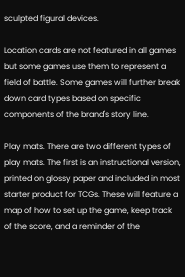sculpted figural devices.

Location cards are not featured in all games but some games use them to represent a field of battle. Some games will further break down card types based on specific components of the brand's story line.

Play mats. There are two different types of play mats. The first is an instructional version, printed on glossy paper and included in most starter product for TCGs. These will feature a map of how to set up the game, keep track of the score, and a reminder of the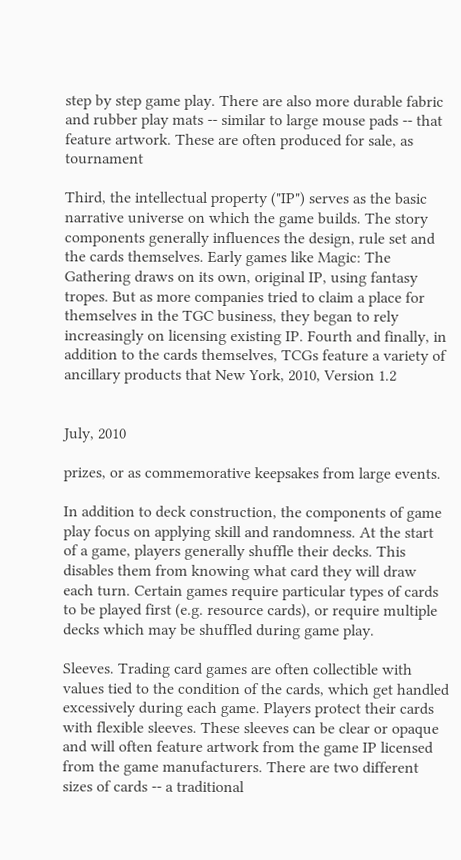step by step game play. There are also more durable fabric and rubber play mats -- similar to large mouse pads -- that feature artwork. These are often produced for sale, as tournament

Third, the intellectual property ("IP") serves as the basic narrative universe on which the game builds. The story components generally influences the design, rule set and the cards themselves. Early games like Magic: The Gathering draws on its own, original IP, using fantasy tropes. But as more companies tried to claim a place for themselves in the TGC business, they began to rely increasingly on licensing existing IP. Fourth and finally, in addition to the cards themselves, TCGs feature a variety of ancillary products that New York, 2010, Version 1.2


July, 2010

prizes, or as commemorative keepsakes from large events.

In addition to deck construction, the components of game play focus on applying skill and randomness. At the start of a game, players generally shuffle their decks. This disables them from knowing what card they will draw each turn. Certain games require particular types of cards to be played first (e.g. resource cards), or require multiple decks which may be shuffled during game play.

Sleeves. Trading card games are often collectible with values tied to the condition of the cards, which get handled excessively during each game. Players protect their cards with flexible sleeves. These sleeves can be clear or opaque and will often feature artwork from the game IP licensed from the game manufacturers. There are two different sizes of cards -- a traditional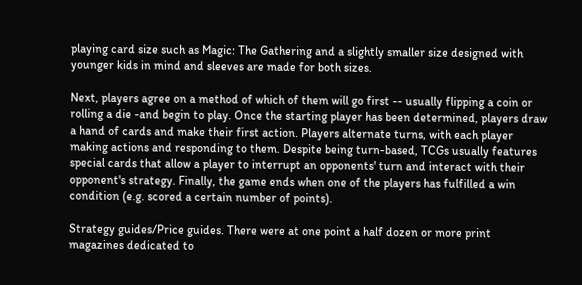playing card size such as Magic: The Gathering and a slightly smaller size designed with younger kids in mind and sleeves are made for both sizes.

Next, players agree on a method of which of them will go first -- usually flipping a coin or rolling a die -and begin to play. Once the starting player has been determined, players draw a hand of cards and make their first action. Players alternate turns, with each player making actions and responding to them. Despite being turn-based, TCGs usually features special cards that allow a player to interrupt an opponents' turn and interact with their opponent's strategy. Finally, the game ends when one of the players has fulfilled a win condition (e.g. scored a certain number of points).

Strategy guides/Price guides. There were at one point a half dozen or more print magazines dedicated to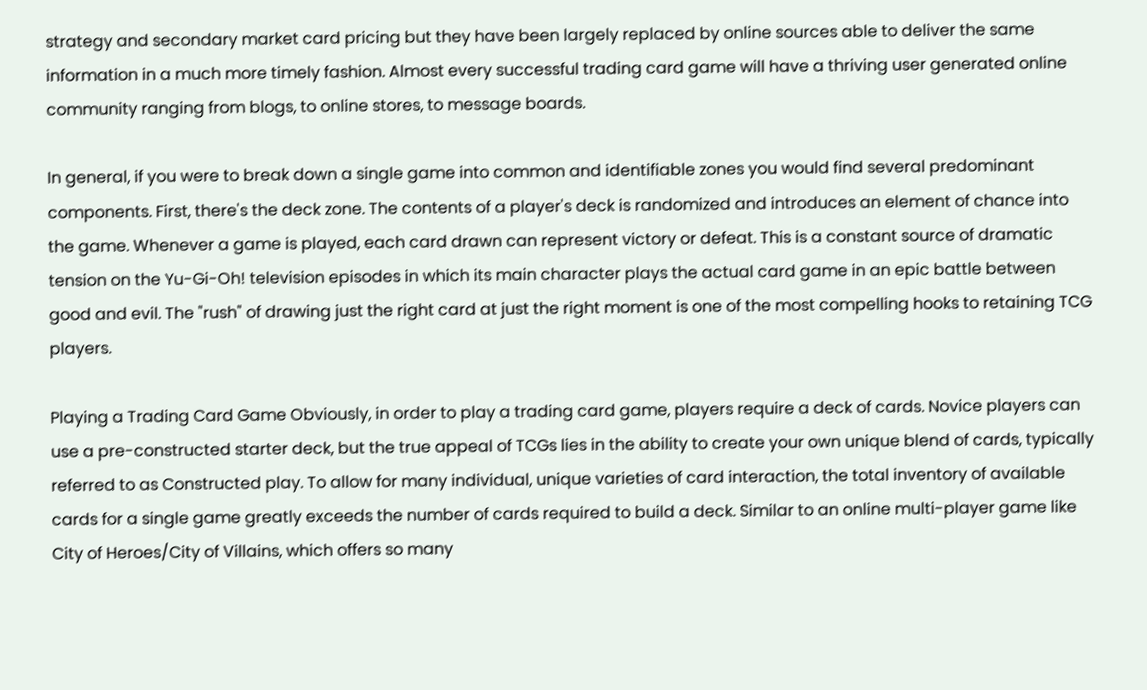strategy and secondary market card pricing but they have been largely replaced by online sources able to deliver the same information in a much more timely fashion. Almost every successful trading card game will have a thriving user generated online community ranging from blogs, to online stores, to message boards.

In general, if you were to break down a single game into common and identifiable zones you would find several predominant components. First, there's the deck zone. The contents of a player's deck is randomized and introduces an element of chance into the game. Whenever a game is played, each card drawn can represent victory or defeat. This is a constant source of dramatic tension on the Yu-Gi-Oh! television episodes in which its main character plays the actual card game in an epic battle between good and evil. The "rush" of drawing just the right card at just the right moment is one of the most compelling hooks to retaining TCG players.

Playing a Trading Card Game Obviously, in order to play a trading card game, players require a deck of cards. Novice players can use a pre-constructed starter deck, but the true appeal of TCGs lies in the ability to create your own unique blend of cards, typically referred to as Constructed play. To allow for many individual, unique varieties of card interaction, the total inventory of available cards for a single game greatly exceeds the number of cards required to build a deck. Similar to an online multi-player game like City of Heroes/City of Villains, which offers so many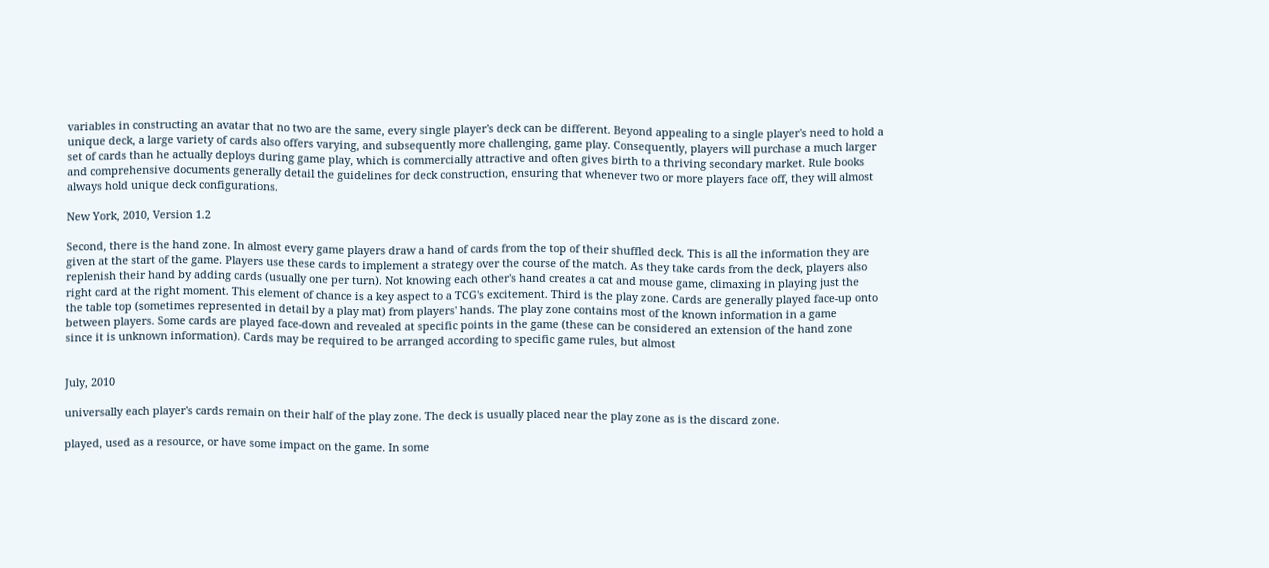variables in constructing an avatar that no two are the same, every single player's deck can be different. Beyond appealing to a single player's need to hold a unique deck, a large variety of cards also offers varying, and subsequently more challenging, game play. Consequently, players will purchase a much larger set of cards than he actually deploys during game play, which is commercially attractive and often gives birth to a thriving secondary market. Rule books and comprehensive documents generally detail the guidelines for deck construction, ensuring that whenever two or more players face off, they will almost always hold unique deck configurations.

New York, 2010, Version 1.2

Second, there is the hand zone. In almost every game players draw a hand of cards from the top of their shuffled deck. This is all the information they are given at the start of the game. Players use these cards to implement a strategy over the course of the match. As they take cards from the deck, players also replenish their hand by adding cards (usually one per turn). Not knowing each other's hand creates a cat and mouse game, climaxing in playing just the right card at the right moment. This element of chance is a key aspect to a TCG's excitement. Third is the play zone. Cards are generally played face-up onto the table top (sometimes represented in detail by a play mat) from players' hands. The play zone contains most of the known information in a game between players. Some cards are played face-down and revealed at specific points in the game (these can be considered an extension of the hand zone since it is unknown information). Cards may be required to be arranged according to specific game rules, but almost


July, 2010

universally each player's cards remain on their half of the play zone. The deck is usually placed near the play zone as is the discard zone.

played, used as a resource, or have some impact on the game. In some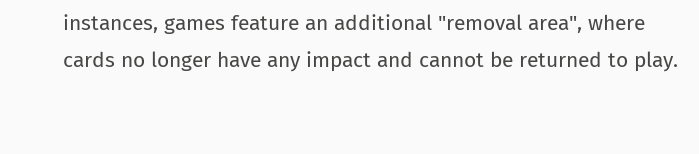instances, games feature an additional "removal area", where cards no longer have any impact and cannot be returned to play.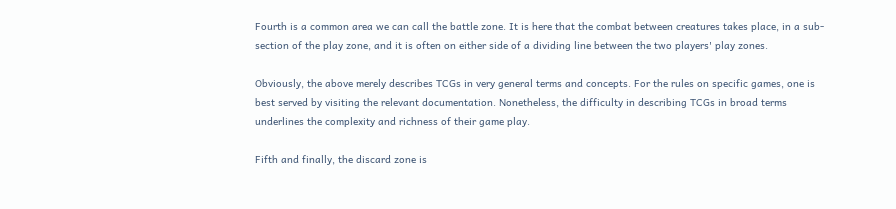Fourth is a common area we can call the battle zone. It is here that the combat between creatures takes place, in a sub-section of the play zone, and it is often on either side of a dividing line between the two players' play zones.

Obviously, the above merely describes TCGs in very general terms and concepts. For the rules on specific games, one is best served by visiting the relevant documentation. Nonetheless, the difficulty in describing TCGs in broad terms underlines the complexity and richness of their game play.

Fifth and finally, the discard zone is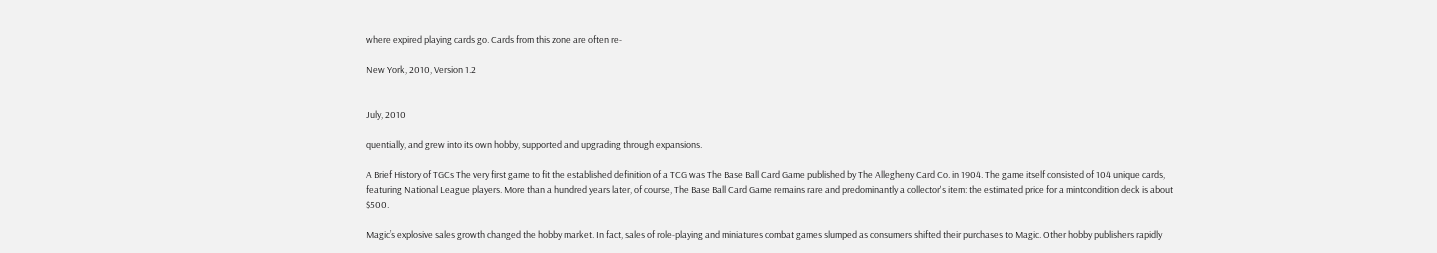where expired playing cards go. Cards from this zone are often re-

New York, 2010, Version 1.2


July, 2010

quentially, and grew into its own hobby, supported and upgrading through expansions.

A Brief History of TGCs The very first game to fit the established definition of a TCG was The Base Ball Card Game published by The Allegheny Card Co. in 1904. The game itself consisted of 104 unique cards, featuring National League players. More than a hundred years later, of course, The Base Ball Card Game remains rare and predominantly a collector's item: the estimated price for a mintcondition deck is about $500.

Magic’s explosive sales growth changed the hobby market. In fact, sales of role-playing and miniatures combat games slumped as consumers shifted their purchases to Magic. Other hobby publishers rapidly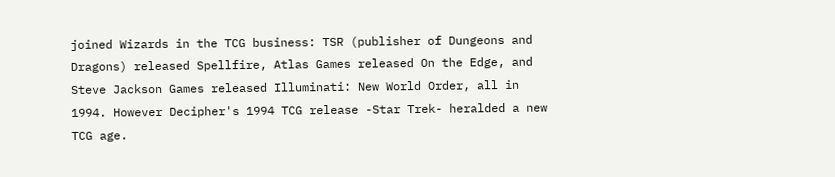joined Wizards in the TCG business: TSR (publisher of Dungeons and Dragons) released Spellfire, Atlas Games released On the Edge, and Steve Jackson Games released Illuminati: New World Order, all in 1994. However Decipher's 1994 TCG release -Star Trek- heralded a new TCG age.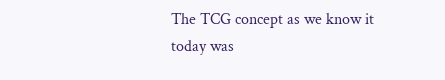The TCG concept as we know it today was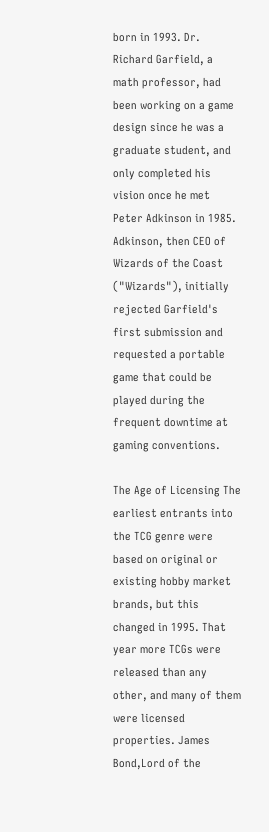born in 1993. Dr. Richard Garfield, a math professor, had been working on a game design since he was a graduate student, and only completed his vision once he met Peter Adkinson in 1985. Adkinson, then CEO of Wizards of the Coast ("Wizards"), initially rejected Garfield's first submission and requested a portable game that could be played during the frequent downtime at gaming conventions.

The Age of Licensing The earliest entrants into the TCG genre were based on original or existing hobby market brands, but this changed in 1995. That year more TCGs were released than any other, and many of them were licensed properties. James Bond,Lord of the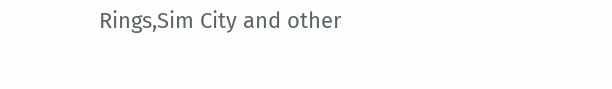Rings,Sim City and other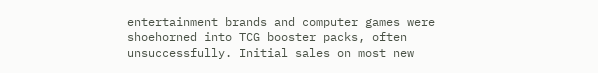entertainment brands and computer games were shoehorned into TCG booster packs, often unsuccessfully. Initial sales on most new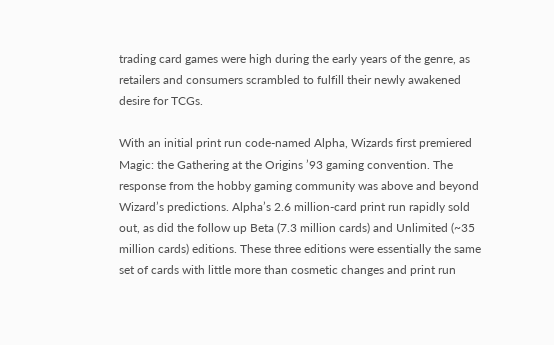trading card games were high during the early years of the genre, as retailers and consumers scrambled to fulfill their newly awakened desire for TCGs.

With an initial print run code-named Alpha, Wizards first premiered Magic: the Gathering at the Origins ’93 gaming convention. The response from the hobby gaming community was above and beyond Wizard’s predictions. Alpha’s 2.6 million-card print run rapidly sold out, as did the follow up Beta (7.3 million cards) and Unlimited (~35 million cards) editions. These three editions were essentially the same set of cards with little more than cosmetic changes and print run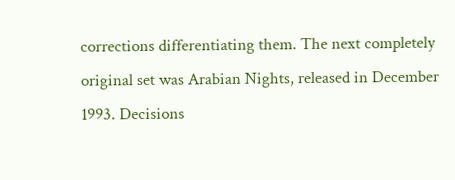corrections differentiating them. The next completely original set was Arabian Nights, released in December 1993. Decisions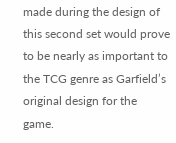made during the design of this second set would prove to be nearly as important to the TCG genre as Garfield’s original design for the game.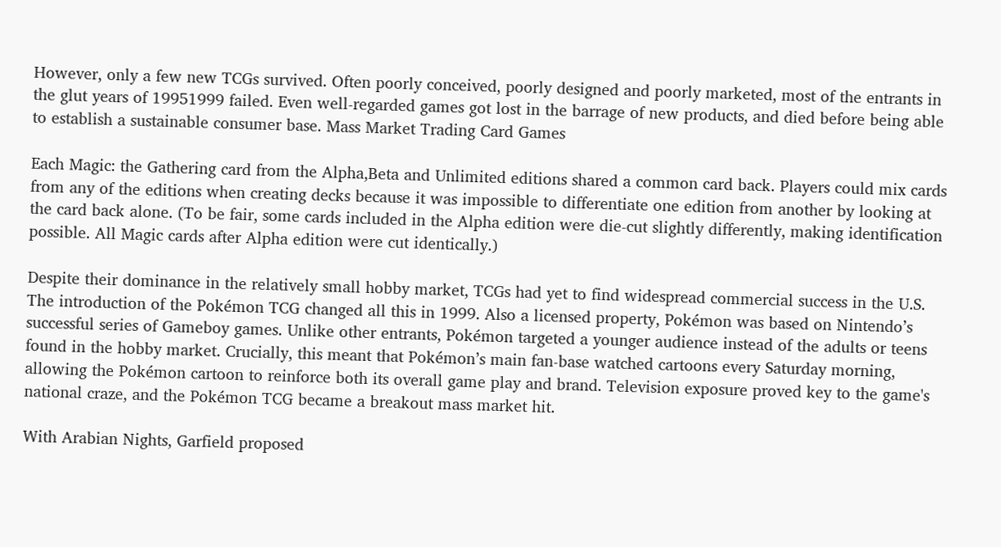However, only a few new TCGs survived. Often poorly conceived, poorly designed and poorly marketed, most of the entrants in the glut years of 19951999 failed. Even well-regarded games got lost in the barrage of new products, and died before being able to establish a sustainable consumer base. Mass Market Trading Card Games

Each Magic: the Gathering card from the Alpha,Beta and Unlimited editions shared a common card back. Players could mix cards from any of the editions when creating decks because it was impossible to differentiate one edition from another by looking at the card back alone. (To be fair, some cards included in the Alpha edition were die-cut slightly differently, making identification possible. All Magic cards after Alpha edition were cut identically.)

Despite their dominance in the relatively small hobby market, TCGs had yet to find widespread commercial success in the U.S. The introduction of the Pokémon TCG changed all this in 1999. Also a licensed property, Pokémon was based on Nintendo’s successful series of Gameboy games. Unlike other entrants, Pokémon targeted a younger audience instead of the adults or teens found in the hobby market. Crucially, this meant that Pokémon’s main fan-base watched cartoons every Saturday morning, allowing the Pokémon cartoon to reinforce both its overall game play and brand. Television exposure proved key to the game's national craze, and the Pokémon TCG became a breakout mass market hit.

With Arabian Nights, Garfield proposed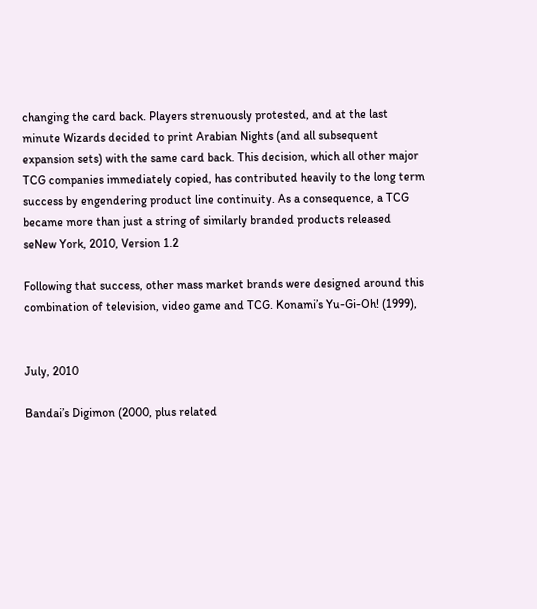changing the card back. Players strenuously protested, and at the last minute Wizards decided to print Arabian Nights (and all subsequent expansion sets) with the same card back. This decision, which all other major TCG companies immediately copied, has contributed heavily to the long term success by engendering product line continuity. As a consequence, a TCG became more than just a string of similarly branded products released seNew York, 2010, Version 1.2

Following that success, other mass market brands were designed around this combination of television, video game and TCG. Konami’s Yu-Gi-Oh! (1999),


July, 2010

Bandai’s Digimon (2000, plus related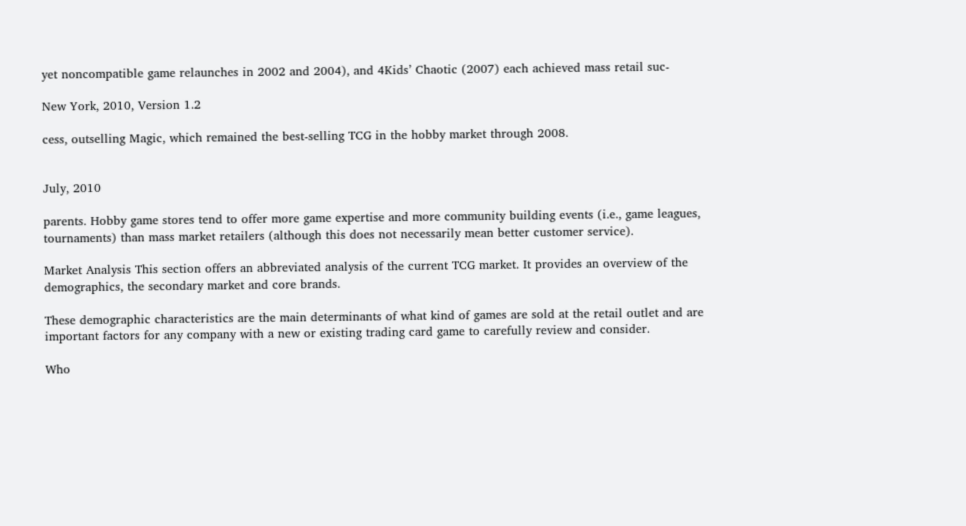yet noncompatible game relaunches in 2002 and 2004), and 4Kids’ Chaotic (2007) each achieved mass retail suc-

New York, 2010, Version 1.2

cess, outselling Magic, which remained the best-selling TCG in the hobby market through 2008.


July, 2010

parents. Hobby game stores tend to offer more game expertise and more community building events (i.e., game leagues, tournaments) than mass market retailers (although this does not necessarily mean better customer service).

Market Analysis This section offers an abbreviated analysis of the current TCG market. It provides an overview of the demographics, the secondary market and core brands.

These demographic characteristics are the main determinants of what kind of games are sold at the retail outlet and are important factors for any company with a new or existing trading card game to carefully review and consider.

Who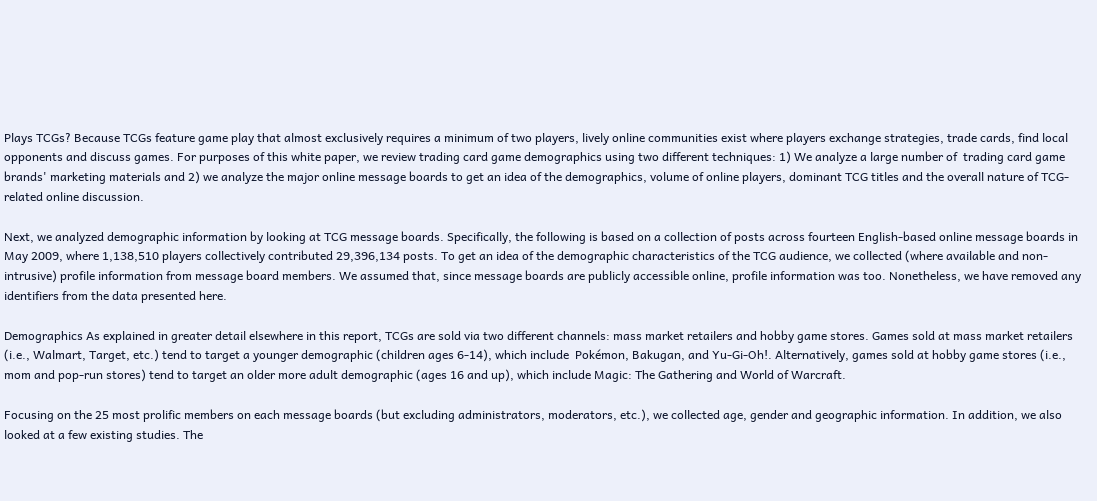Plays TCGs? Because TCGs feature game play that almost exclusively requires a minimum of two players, lively online communities exist where players exchange strategies, trade cards, find local opponents and discuss games. For purposes of this white paper, we review trading card game demographics using two different techniques: 1) We analyze a large number of  trading card game brands' marketing materials and 2) we analyze the major online message boards to get an idea of the demographics, volume of online players, dominant TCG titles and the overall nature of TCG-related online discussion.

Next, we analyzed demographic information by looking at TCG message boards. Specifically, the following is based on a collection of posts across fourteen English-based online message boards in May 2009, where 1,138,510 players collectively contributed 29,396,134 posts. To get an idea of the demographic characteristics of the TCG audience, we collected (where available and non-intrusive) profile information from message board members. We assumed that, since message boards are publicly accessible online, profile information was too. Nonetheless, we have removed any identifiers from the data presented here.

Demographics As explained in greater detail elsewhere in this report, TCGs are sold via two different channels: mass market retailers and hobby game stores. Games sold at mass market retailers (i.e., Walmart, Target, etc.) tend to target a younger demographic (children ages 6-14), which include  Pokémon, Bakugan, and Yu-Gi-Oh!. Alternatively, games sold at hobby game stores (i.e., mom and pop-run stores) tend to target an older more adult demographic (ages 16 and up), which include Magic: The Gathering and World of Warcraft.

Focusing on the 25 most prolific members on each message boards (but excluding administrators, moderators, etc.), we collected age, gender and geographic information. In addition, we also looked at a few existing studies. The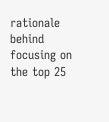rationale behind focusing on the top 25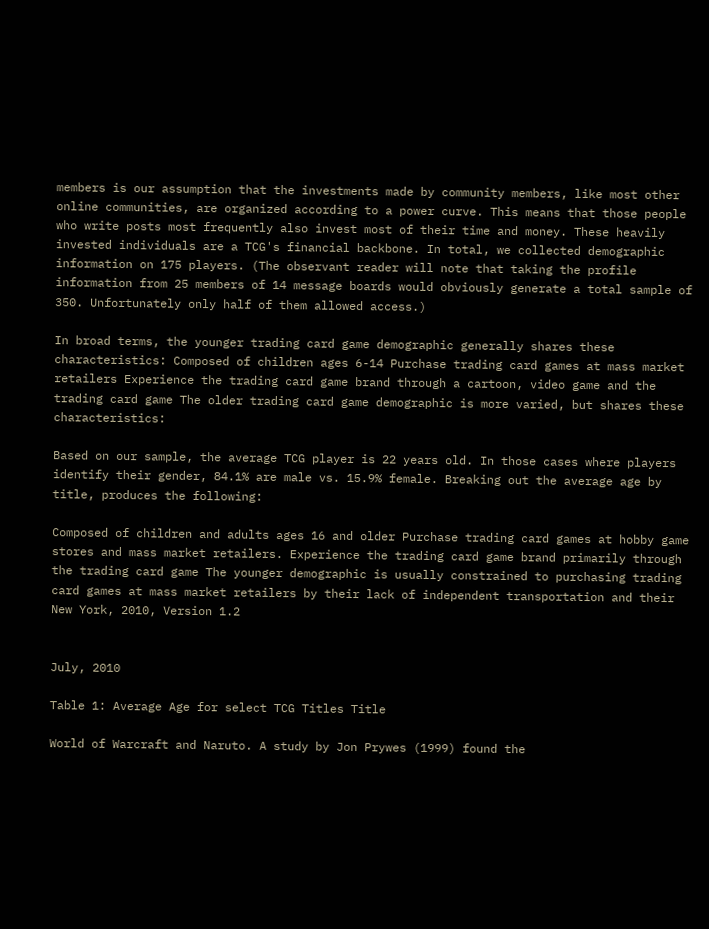members is our assumption that the investments made by community members, like most other online communities, are organized according to a power curve. This means that those people who write posts most frequently also invest most of their time and money. These heavily invested individuals are a TCG's financial backbone. In total, we collected demographic information on 175 players. (The observant reader will note that taking the profile information from 25 members of 14 message boards would obviously generate a total sample of 350. Unfortunately only half of them allowed access.)

In broad terms, the younger trading card game demographic generally shares these characteristics: Composed of children ages 6-14 Purchase trading card games at mass market retailers Experience the trading card game brand through a cartoon, video game and the trading card game The older trading card game demographic is more varied, but shares these characteristics:

Based on our sample, the average TCG player is 22 years old. In those cases where players identify their gender, 84.1% are male vs. 15.9% female. Breaking out the average age by title, produces the following:

Composed of children and adults ages 16 and older Purchase trading card games at hobby game stores and mass market retailers. Experience the trading card game brand primarily through the trading card game The younger demographic is usually constrained to purchasing trading card games at mass market retailers by their lack of independent transportation and their New York, 2010, Version 1.2


July, 2010

Table 1: Average Age for select TCG Titles Title

World of Warcraft and Naruto. A study by Jon Prywes (1999) found the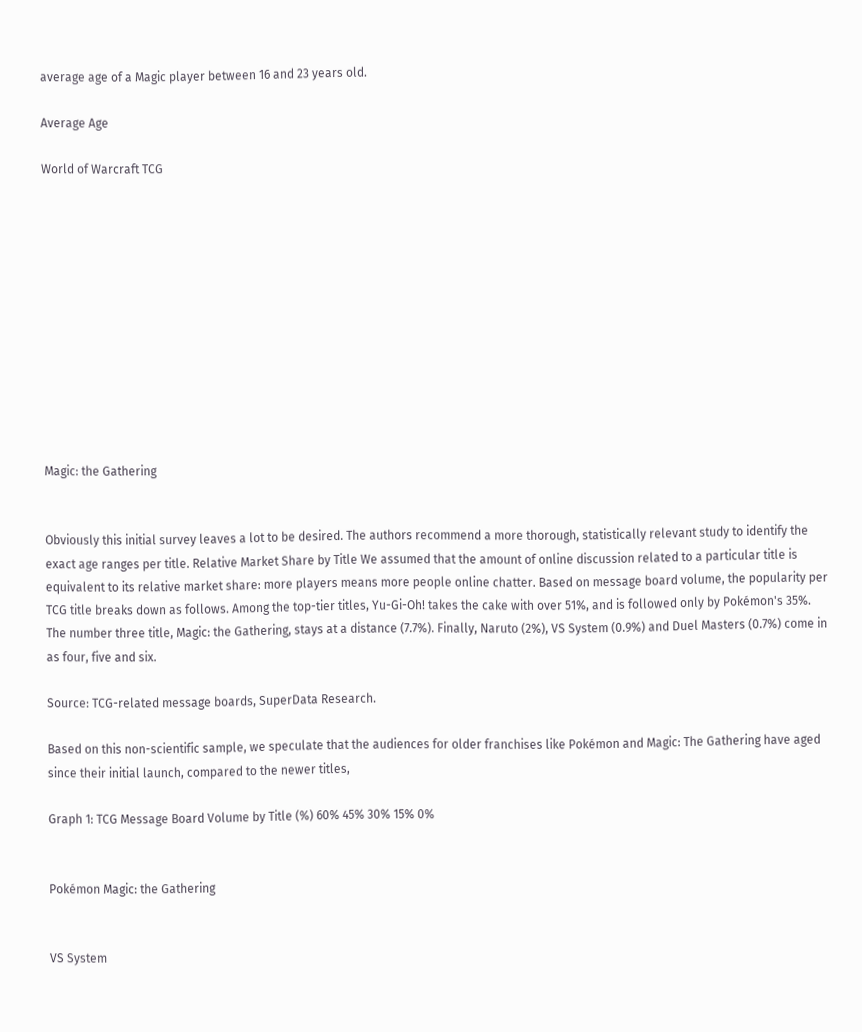average age of a Magic player between 16 and 23 years old.

Average Age

World of Warcraft TCG












Magic: the Gathering


Obviously this initial survey leaves a lot to be desired. The authors recommend a more thorough, statistically relevant study to identify the exact age ranges per title. Relative Market Share by Title We assumed that the amount of online discussion related to a particular title is equivalent to its relative market share: more players means more people online chatter. Based on message board volume, the popularity per TCG title breaks down as follows. Among the top-tier titles, Yu-Gi-Oh! takes the cake with over 51%, and is followed only by Pokémon's 35%. The number three title, Magic: the Gathering, stays at a distance (7.7%). Finally, Naruto (2%), VS System (0.9%) and Duel Masters (0.7%) come in as four, five and six.

Source: TCG-related message boards, SuperData Research.

Based on this non-scientific sample, we speculate that the audiences for older franchises like Pokémon and Magic: The Gathering have aged since their initial launch, compared to the newer titles,

Graph 1: TCG Message Board Volume by Title (%) 60% 45% 30% 15% 0%


Pokémon Magic: the Gathering


VS System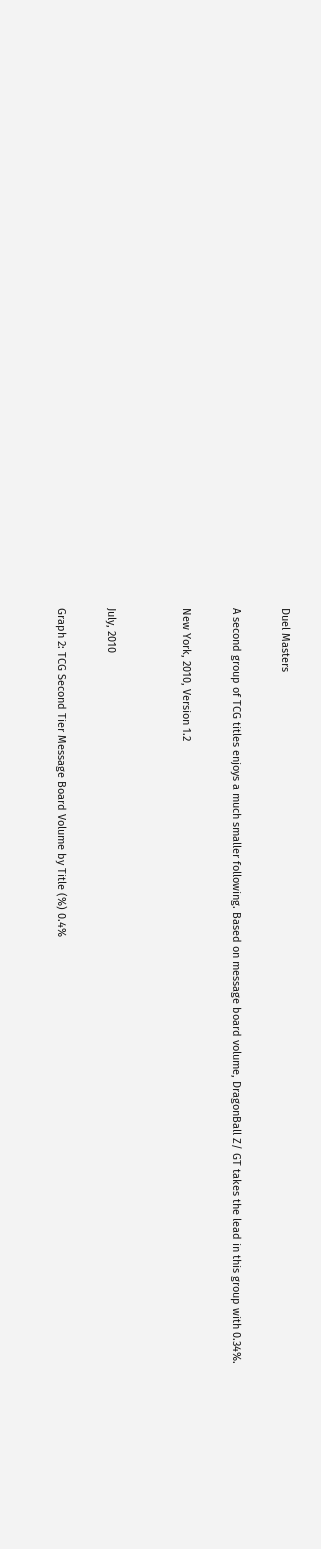Duel Masters

A second group of TCG titles enjoys a much smaller following. Based on message board volume, DragonBall Z/ GT takes the lead in this group with 0.34%.

New York, 2010, Version 1.2


July, 2010

Graph 2: TCG Second Tier Message Board Volume by Title (%) 0.4%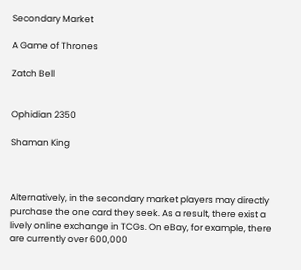Secondary Market

A Game of Thrones

Zatch Bell


Ophidian 2350

Shaman King



Alternatively, in the secondary market players may directly purchase the one card they seek. As a result, there exist a lively online exchange in TCGs. On eBay, for example, there are currently over 600,000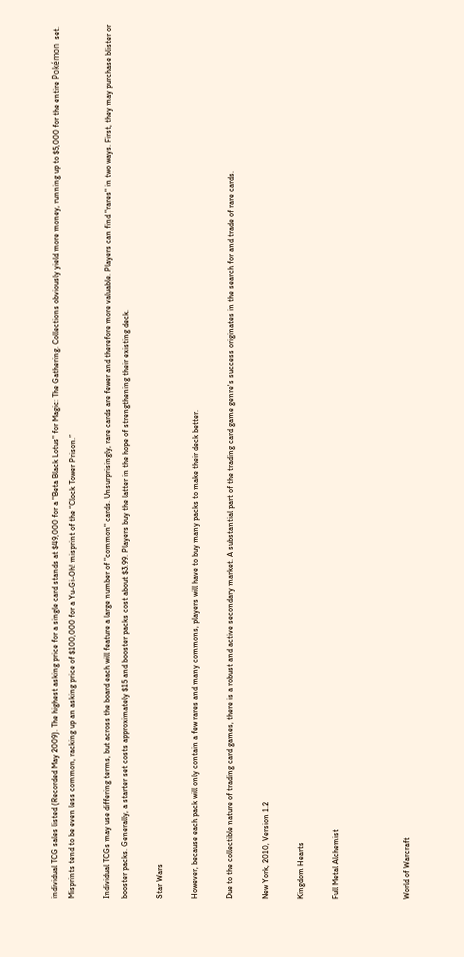individual TCG sales listed (Recorded May 2009). The highest asking price for a single card stands at $49,000 for a "Beta Black Lotus" for Magic: The Gathering. Collections obviously yield more money, running up to $5,000 for the entire Pokémon  set. Misprints tend to be even less common, racking up an asking price of $100,000 for a Yu-Gi-Oh! misprint of the “Clock Tower Prison.”

Individual TCGs may use differing terms, but across the board each will feature a large number of "common" cards. Unsurprisingly, rare cards are fewer and therefore more valuable. Players can find "rares" in two ways. First, they may purchase blister or booster packs. Generally, a starter set costs approximately $15 and booster packs cost about $3.99. Players buy the latter in the hope of strengthening their existing deck.

Star Wars

However, because each pack will only contain a few rares and many commons, players will have to buy many packs to make their deck better.

Due to the collectible nature of trading card games, there is a robust and active secondary market. A substantial part of the trading card game genre's success originates in the search for and trade of rare cards.

New York, 2010, Version 1.2

Kingdom Hearts

Full Metal Alchemist



World of Warcraft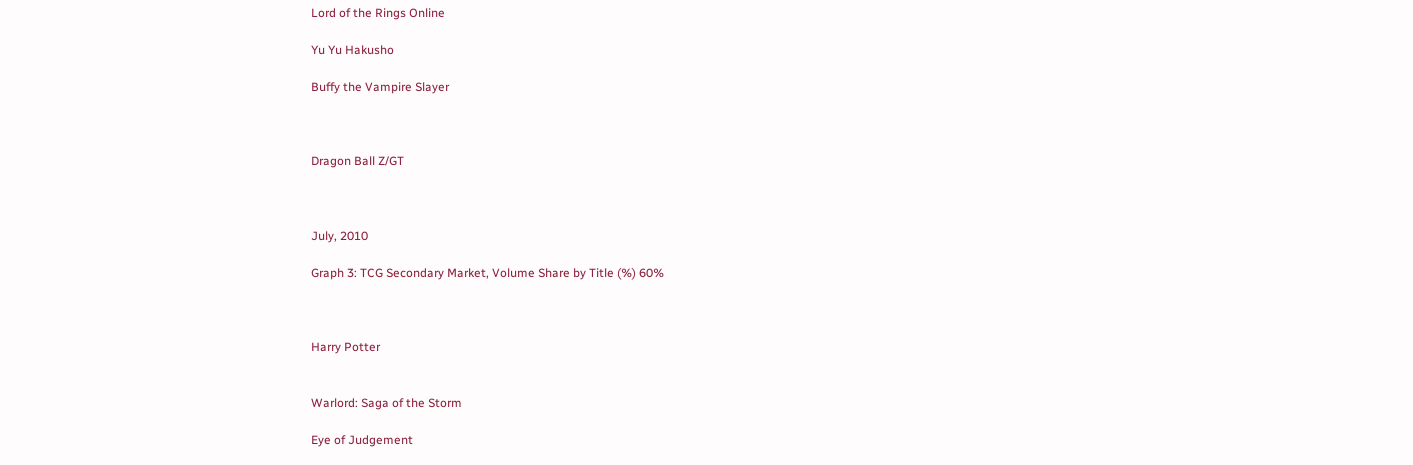Lord of the Rings Online

Yu Yu Hakusho

Buffy the Vampire Slayer



Dragon Ball Z/GT



July, 2010

Graph 3: TCG Secondary Market, Volume Share by Title (%) 60%



Harry Potter


Warlord: Saga of the Storm

Eye of Judgement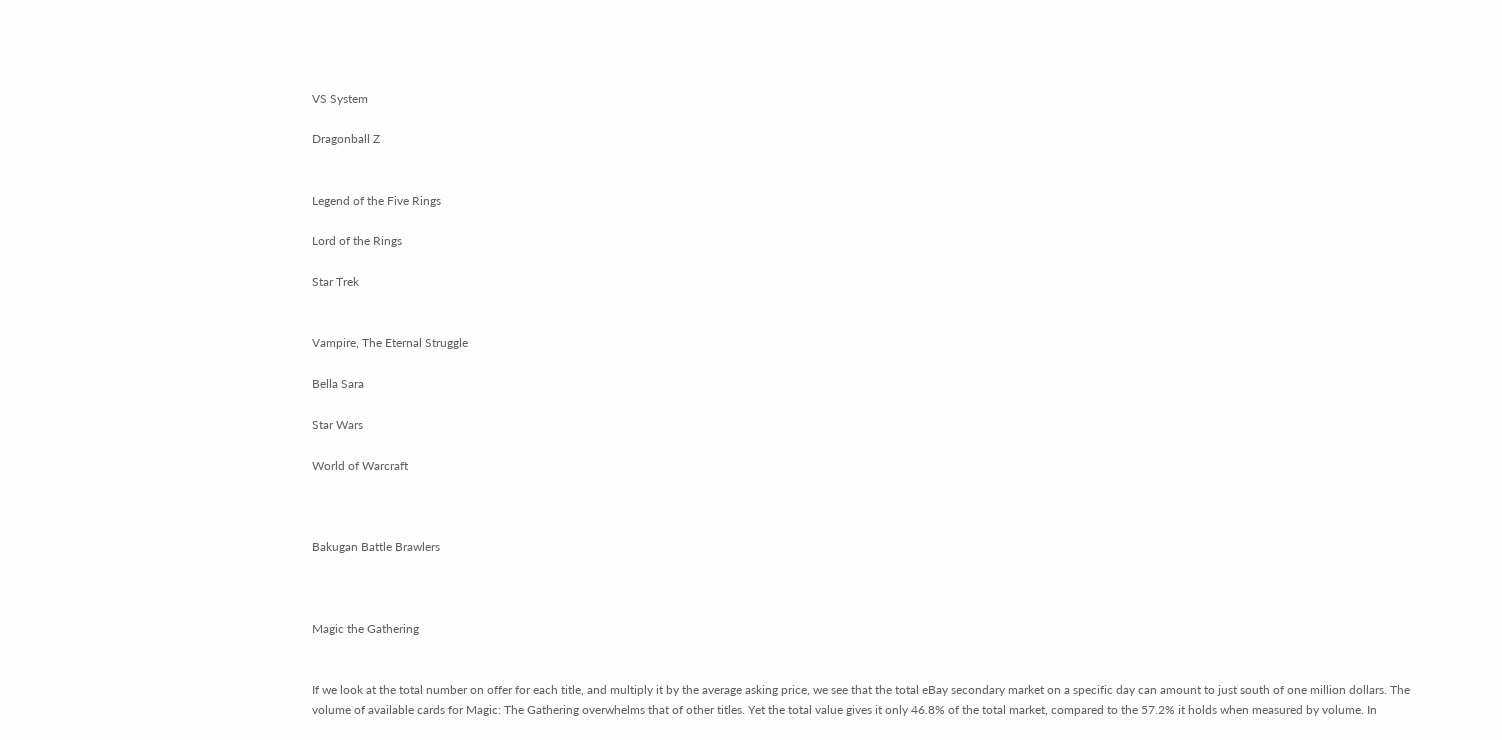VS System

Dragonball Z


Legend of the Five Rings

Lord of the Rings

Star Trek


Vampire, The Eternal Struggle

Bella Sara

Star Wars

World of Warcraft



Bakugan Battle Brawlers



Magic the Gathering


If we look at the total number on offer for each title, and multiply it by the average asking price, we see that the total eBay secondary market on a specific day can amount to just south of one million dollars. The volume of available cards for Magic: The Gathering overwhelms that of other titles. Yet the total value gives it only 46.8% of the total market, compared to the 57.2% it holds when measured by volume. In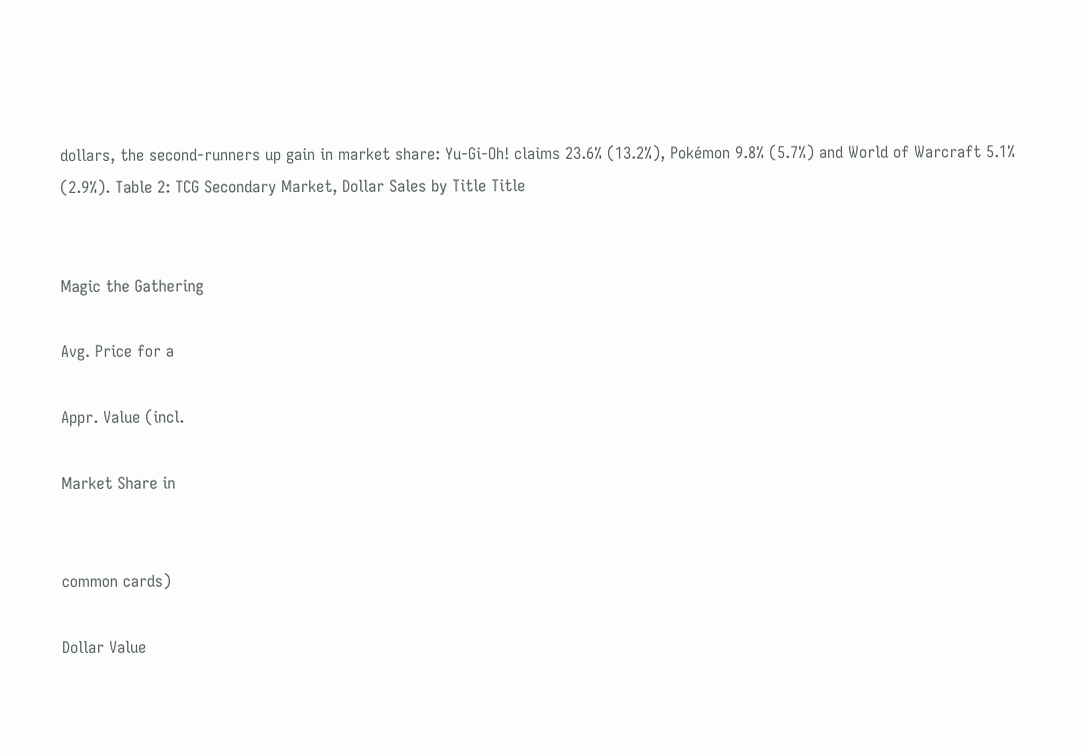dollars, the second-runners up gain in market share: Yu-Gi-Oh! claims 23.6% (13.2%), Pokémon 9.8% (5.7%) and World of Warcraft 5.1% (2.9%). Table 2: TCG Secondary Market, Dollar Sales by Title Title


Magic the Gathering

Avg. Price for a

Appr. Value (incl.

Market Share in


common cards)

Dollar Value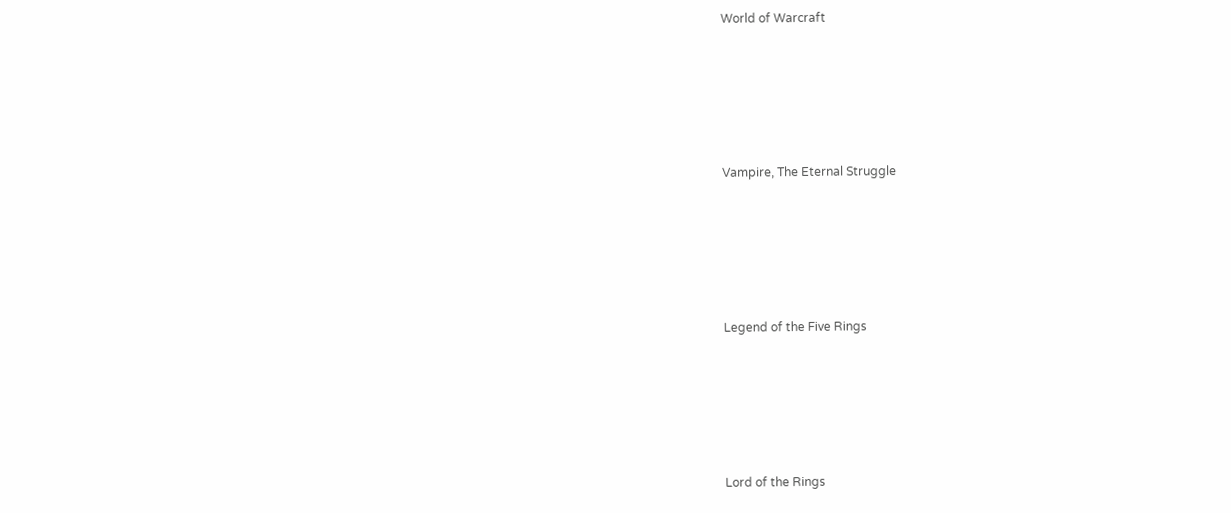World of Warcraft





Vampire, The Eternal Struggle





Legend of the Five Rings





Lord of the Rings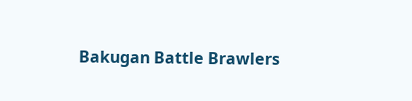Bakugan Battle Brawlers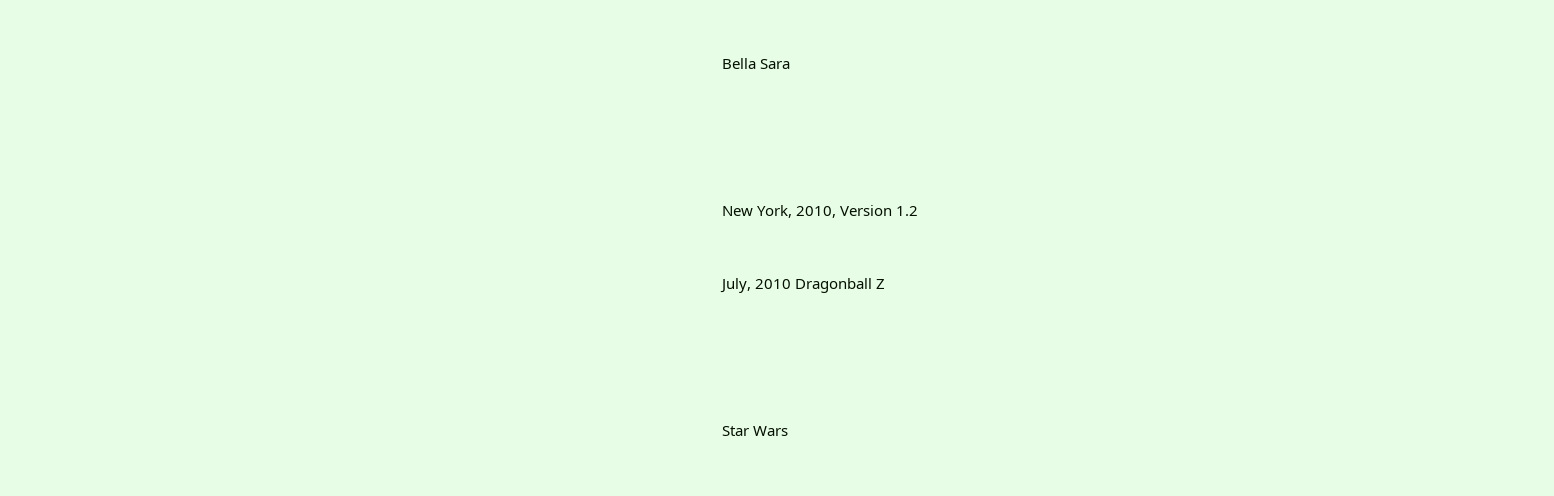Bella Sara





New York, 2010, Version 1.2


July, 2010 Dragonball Z





Star Wars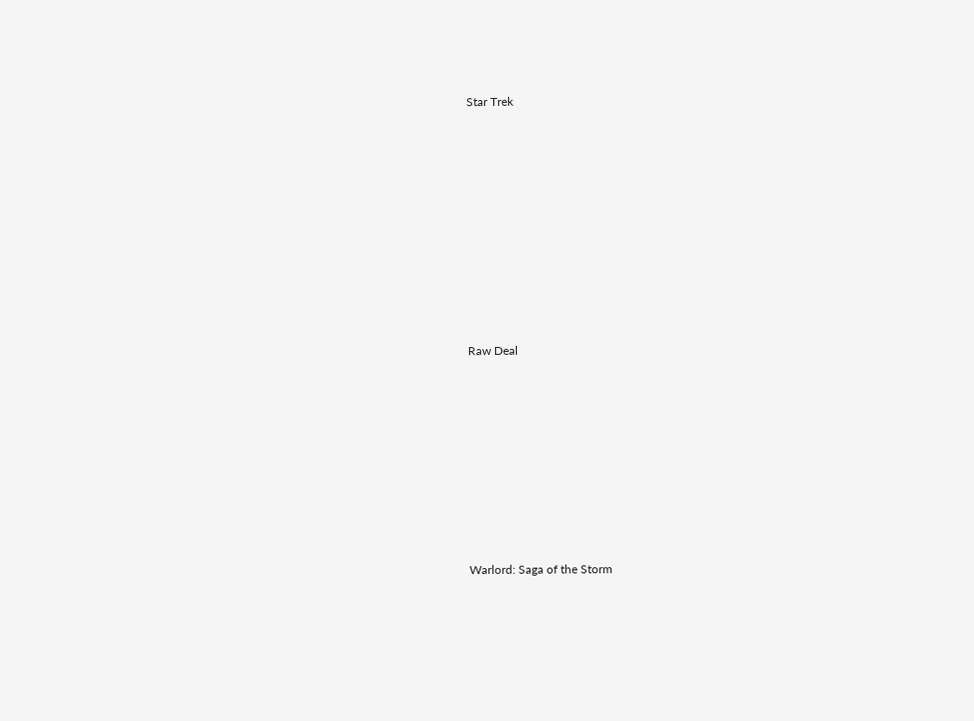Star Trek















Raw Deal













Warlord: Saga of the Storm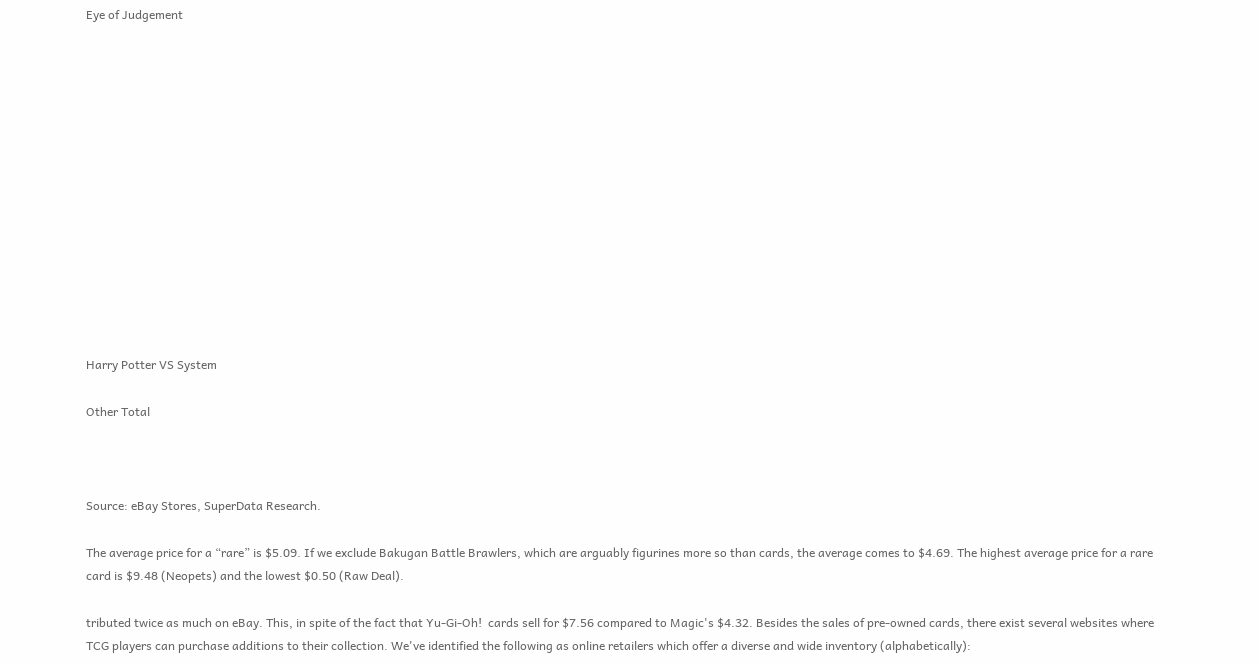Eye of Judgement














Harry Potter VS System

Other Total



Source: eBay Stores, SuperData Research.

The average price for a “rare” is $5.09. If we exclude Bakugan Battle Brawlers, which are arguably figurines more so than cards, the average comes to $4.69. The highest average price for a rare card is $9.48 (Neopets) and the lowest $0.50 (Raw Deal).

tributed twice as much on eBay. This, in spite of the fact that Yu-Gi-Oh!  cards sell for $7.56 compared to Magic's $4.32. Besides the sales of pre-owned cards, there exist several websites where TCG players can purchase additions to their collection. We've identified the following as online retailers which offer a diverse and wide inventory (alphabetically):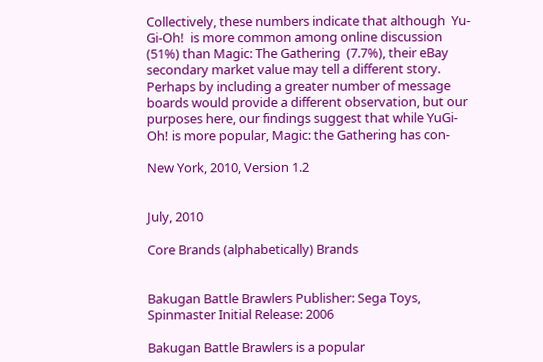Collectively, these numbers indicate that although  Yu-Gi-Oh!  is more common among online discussion (51%) than Magic: The Gathering  (7.7%), their eBay secondary market value may tell a different story. Perhaps by including a greater number of message boards would provide a different observation, but our purposes here, our findings suggest that while YuGi-Oh! is more popular, Magic: the Gathering has con-

New York, 2010, Version 1.2


July, 2010

Core Brands (alphabetically) Brands


Bakugan Battle Brawlers Publisher: Sega Toys, Spinmaster Initial Release: 2006

Bakugan Battle Brawlers is a popular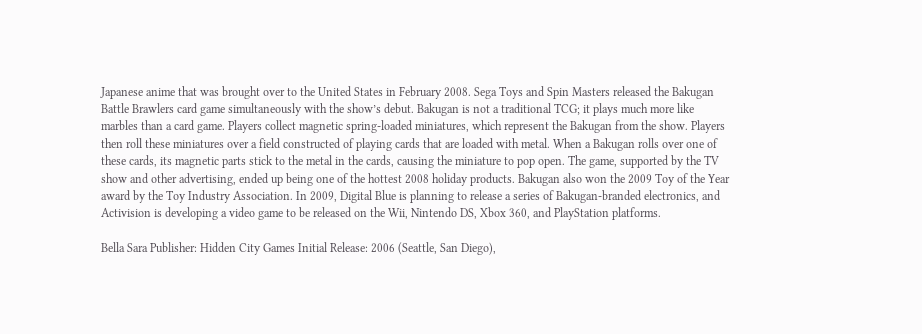Japanese anime that was brought over to the United States in February 2008. Sega Toys and Spin Masters released the Bakugan Battle Brawlers card game simultaneously with the show’s debut. Bakugan is not a traditional TCG; it plays much more like marbles than a card game. Players collect magnetic spring-loaded miniatures, which represent the Bakugan from the show. Players then roll these miniatures over a field constructed of playing cards that are loaded with metal. When a Bakugan rolls over one of these cards, its magnetic parts stick to the metal in the cards, causing the miniature to pop open. The game, supported by the TV show and other advertising, ended up being one of the hottest 2008 holiday products. Bakugan also won the 2009 Toy of the Year award by the Toy Industry Association. In 2009, Digital Blue is planning to release a series of Bakugan-branded electronics, and Activision is developing a video game to be released on the Wii, Nintendo DS, Xbox 360, and PlayStation platforms.

Bella Sara Publisher: Hidden City Games Initial Release: 2006 (Seattle, San Diego),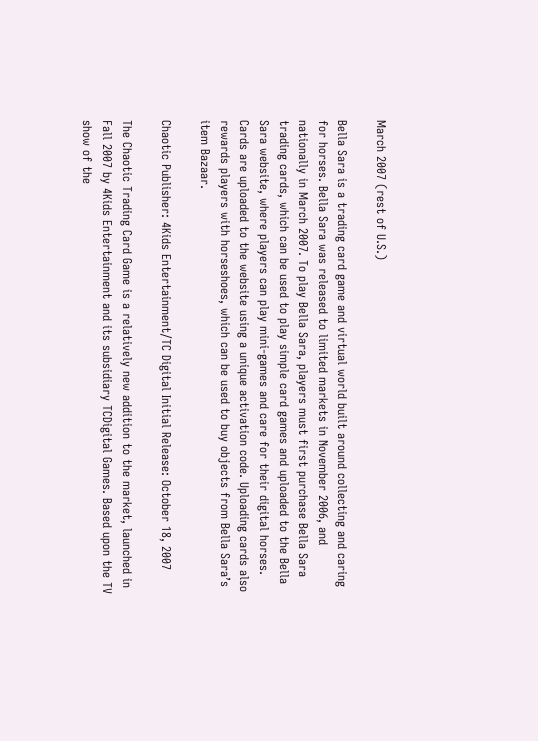March 2007 (rest of U.S.)

Bella Sara is a trading card game and virtual world built around collecting and caring for horses. Bella Sara was released to limited markets in November 2006, and nationally in March 2007. To play Bella Sara, players must first purchase Bella Sara trading cards, which can be used to play simple card games and uploaded to the Bella Sara website, where players can play mini-games and care for their digital horses. Cards are uploaded to the website using a unique activation code. Uploading cards also rewards players with horseshoes, which can be used to buy objects from Bella Sara’s item Bazaar.

Chaotic Publisher: 4Kids Entertainment/TC Digital Initial Release: October 18, 2007

The Chaotic Trading Card Game is a relatively new addition to the market, launched in Fall 2007 by 4Kids Entertainment and its subsidiary TCDigital Games. Based upon the TV show of the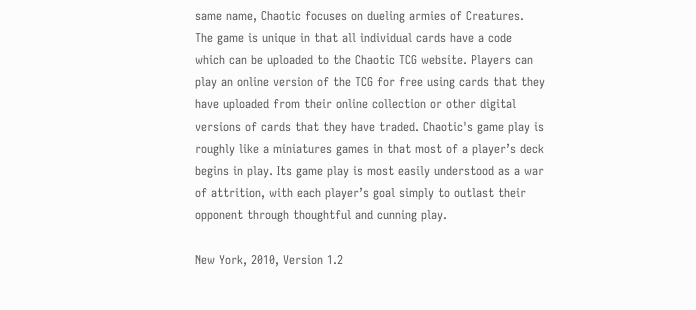same name, Chaotic focuses on dueling armies of Creatures.  The game is unique in that all individual cards have a code which can be uploaded to the Chaotic TCG website. Players can play an online version of the TCG for free using cards that they have uploaded from their online collection or other digital versions of cards that they have traded. Chaotic's game play is roughly like a miniatures games in that most of a player’s deck begins in play. Its game play is most easily understood as a war of attrition, with each player’s goal simply to outlast their opponent through thoughtful and cunning play.

New York, 2010, Version 1.2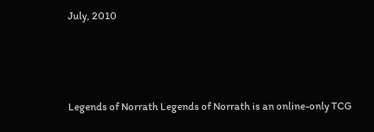July, 2010



Legends of Norrath Legends of Norrath is an online-only TCG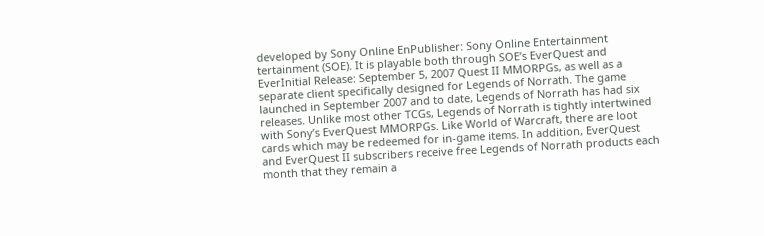developed by Sony Online EnPublisher: Sony Online Entertainment tertainment (SOE). It is playable both through SOE’s EverQuest and EverInitial Release: September 5, 2007 Quest II MMORPGs, as well as a separate client specifically designed for Legends of Norrath. The game launched in September 2007 and to date, Legends of Norrath has had six releases. Unlike most other TCGs, Legends of Norrath is tightly intertwined with Sony’s EverQuest MMORPGs. Like World of Warcraft, there are loot cards which may be redeemed for in-game items. In addition, EverQuest and EverQuest II subscribers receive free Legends of Norrath products each month that they remain a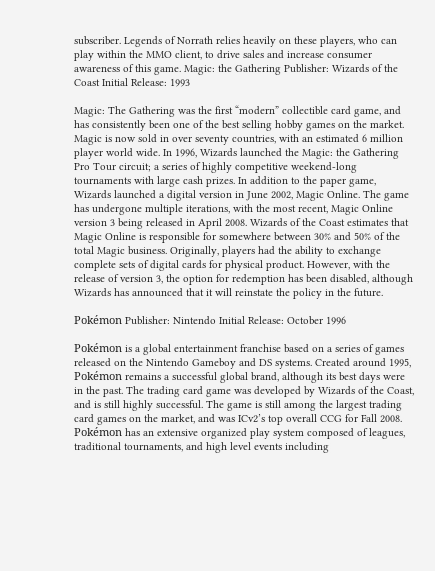subscriber. Legends of Norrath relies heavily on these players, who can play within the MMO client, to drive sales and increase consumer awareness of this game. Magic: the Gathering Publisher: Wizards of the Coast Initial Release: 1993

Magic: The Gathering was the first “modern” collectible card game, and has consistently been one of the best selling hobby games on the market. Magic is now sold in over seventy countries, with an estimated 6 million player world wide. In 1996, Wizards launched the Magic: the Gathering Pro Tour circuit; a series of highly competitive weekend-long tournaments with large cash prizes. In addition to the paper game, Wizards launched a digital version in June 2002, Magic Online. The game has undergone multiple iterations, with the most recent, Magic Online version 3 being released in April 2008. Wizards of the Coast estimates that Magic Online is responsible for somewhere between 30% and 50% of the total Magic business. Originally, players had the ability to exchange complete sets of digital cards for physical product. However, with the release of version 3, the option for redemption has been disabled, although Wizards has announced that it will reinstate the policy in the future.

Pokémon Publisher: Nintendo Initial Release: October 1996

Pokémon is a global entertainment franchise based on a series of games released on the Nintendo Gameboy and DS systems. Created around 1995, Pokémon remains a successful global brand, although its best days were in the past. The trading card game was developed by Wizards of the Coast, and is still highly successful. The game is still among the largest trading card games on the market, and was ICv2’s top overall CCG for Fall 2008. Pokémon has an extensive organized play system composed of leagues, traditional tournaments, and high level events including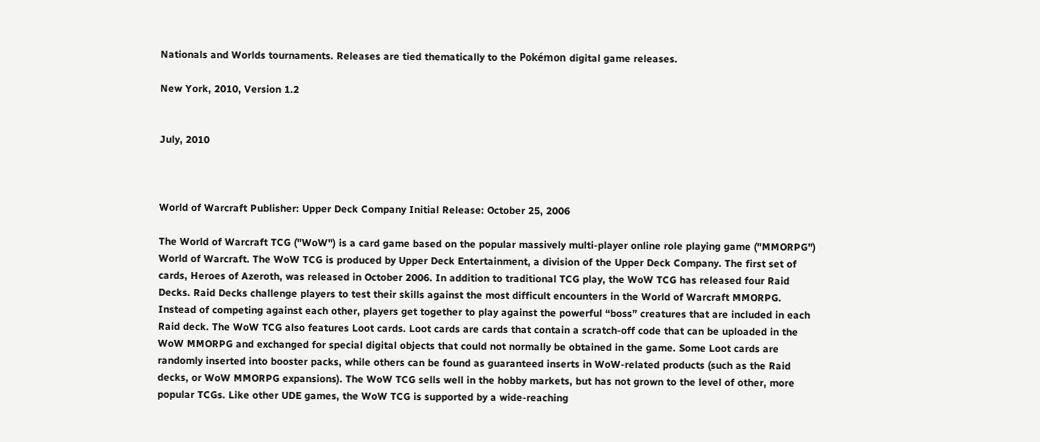Nationals and Worlds tournaments. Releases are tied thematically to the Pokémon digital game releases.

New York, 2010, Version 1.2


July, 2010



World of Warcraft Publisher: Upper Deck Company Initial Release: October 25, 2006

The World of Warcraft TCG ("WoW") is a card game based on the popular massively multi-player online role playing game ("MMORPG") World of Warcraft. The WoW TCG is produced by Upper Deck Entertainment, a division of the Upper Deck Company. The first set of cards, Heroes of Azeroth, was released in October 2006. In addition to traditional TCG play, the WoW TCG has released four Raid Decks. Raid Decks challenge players to test their skills against the most difficult encounters in the World of Warcraft MMORPG. Instead of competing against each other, players get together to play against the powerful “boss” creatures that are included in each Raid deck. The WoW TCG also features Loot cards. Loot cards are cards that contain a scratch-off code that can be uploaded in the WoW MMORPG and exchanged for special digital objects that could not normally be obtained in the game. Some Loot cards are randomly inserted into booster packs, while others can be found as guaranteed inserts in WoW-related products (such as the Raid decks, or WoW MMORPG expansions). The WoW TCG sells well in the hobby markets, but has not grown to the level of other, more popular TCGs. Like other UDE games, the WoW TCG is supported by a wide-reaching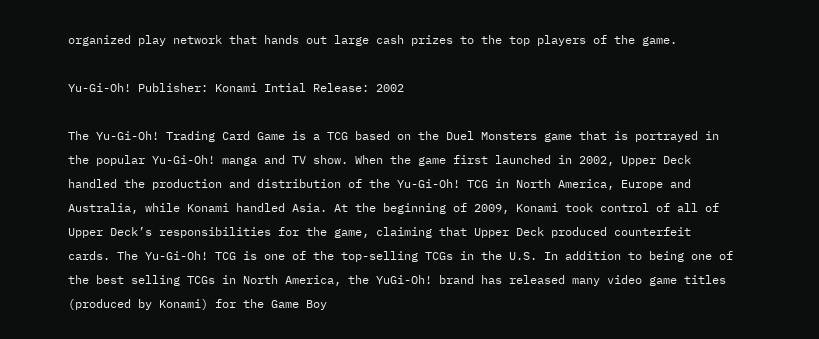organized play network that hands out large cash prizes to the top players of the game.

Yu-Gi-Oh! Publisher: Konami Intial Release: 2002

The Yu-Gi-Oh! Trading Card Game is a TCG based on the Duel Monsters game that is portrayed in the popular Yu-Gi-Oh! manga and TV show. When the game first launched in 2002, Upper Deck handled the production and distribution of the Yu-Gi-Oh! TCG in North America, Europe and Australia, while Konami handled Asia. At the beginning of 2009, Konami took control of all of Upper Deck’s responsibilities for the game, claiming that Upper Deck produced counterfeit cards. The Yu-Gi-Oh! TCG is one of the top-selling TCGs in the U.S. In addition to being one of the best selling TCGs in North America, the YuGi-Oh! brand has released many video game titles (produced by Konami) for the Game Boy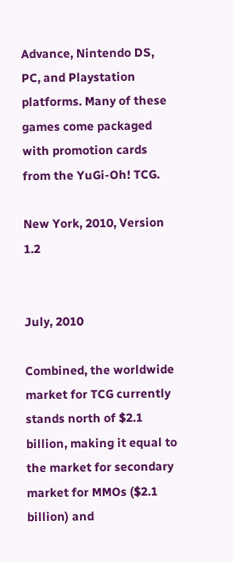Advance, Nintendo DS, PC, and Playstation platforms. Many of these games come packaged with promotion cards from the YuGi-Oh! TCG.

New York, 2010, Version 1.2


July, 2010

Combined, the worldwide market for TCG currently stands north of $2.1 billion, making it equal to the market for secondary market for MMOs ($2.1 billion) and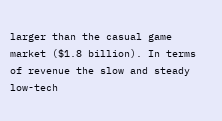larger than the casual game market ($1.8 billion). In terms of revenue the slow and steady low-tech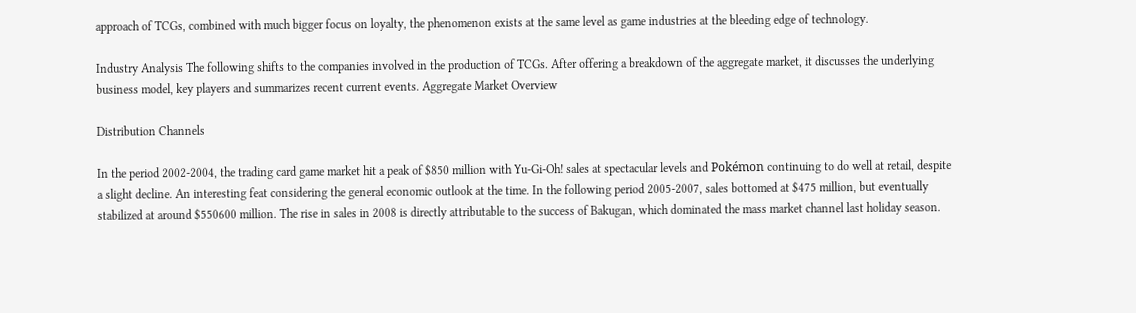approach of TCGs, combined with much bigger focus on loyalty, the phenomenon exists at the same level as game industries at the bleeding edge of technology.

Industry Analysis The following shifts to the companies involved in the production of TCGs. After offering a breakdown of the aggregate market, it discusses the underlying business model, key players and summarizes recent current events. Aggregate Market Overview

Distribution Channels

In the period 2002-2004, the trading card game market hit a peak of $850 million with Yu-Gi-Oh! sales at spectacular levels and Pokémon continuing to do well at retail, despite a slight decline. An interesting feat considering the general economic outlook at the time. In the following period 2005-2007, sales bottomed at $475 million, but eventually stabilized at around $550600 million. The rise in sales in 2008 is directly attributable to the success of Bakugan, which dominated the mass market channel last holiday season.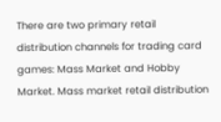There are two primary retail distribution channels for trading card games: Mass Market and Hobby Market. Mass market retail distribution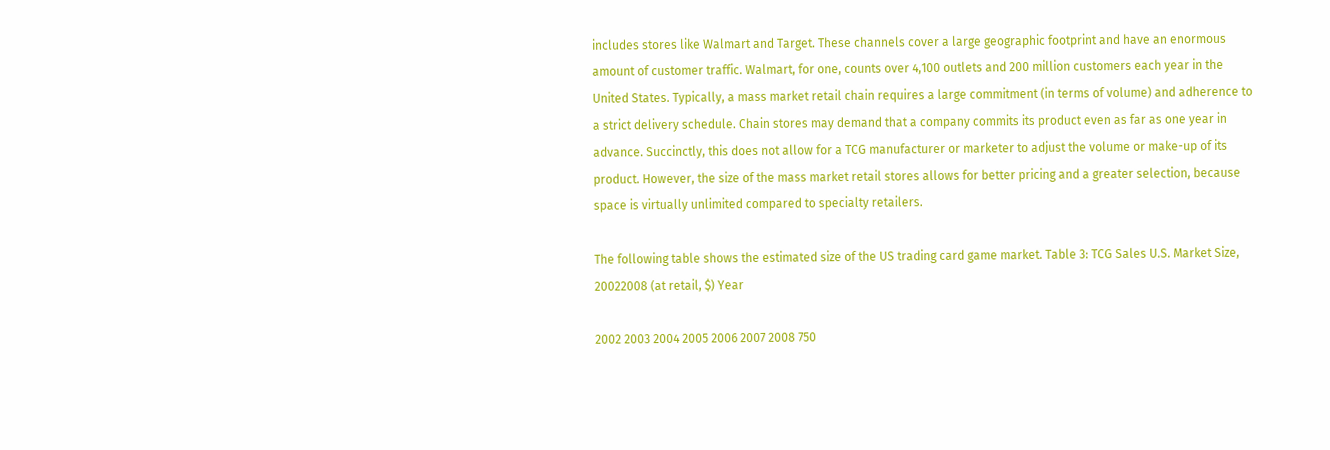includes stores like Walmart and Target. These channels cover a large geographic footprint and have an enormous amount of customer traffic. Walmart, for one, counts over 4,100 outlets and 200 million customers each year in the United States. Typically, a mass market retail chain requires a large commitment (in terms of volume) and adherence to a strict delivery schedule. Chain stores may demand that a company commits its product even as far as one year in advance. Succinctly, this does not allow for a TCG manufacturer or marketer to adjust the volume or make-up of its product. However, the size of the mass market retail stores allows for better pricing and a greater selection, because space is virtually unlimited compared to specialty retailers.

The following table shows the estimated size of the US trading card game market. Table 3: TCG Sales U.S. Market Size, 20022008 (at retail, $) Year

2002 2003 2004 2005 2006 2007 2008 750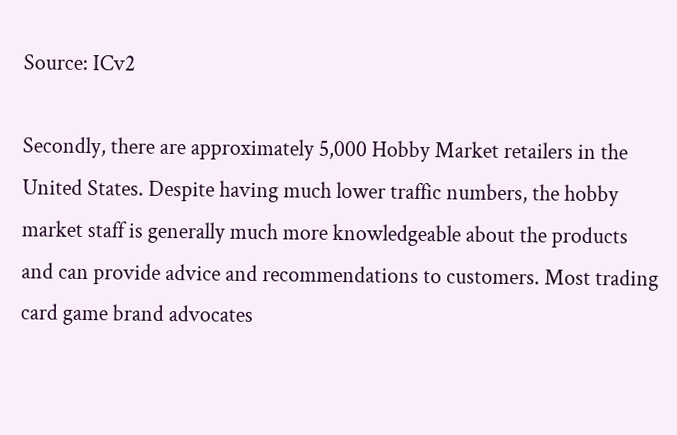Source: ICv2

Secondly, there are approximately 5,000 Hobby Market retailers in the United States. Despite having much lower traffic numbers, the hobby market staff is generally much more knowledgeable about the products and can provide advice and recommendations to customers. Most trading card game brand advocates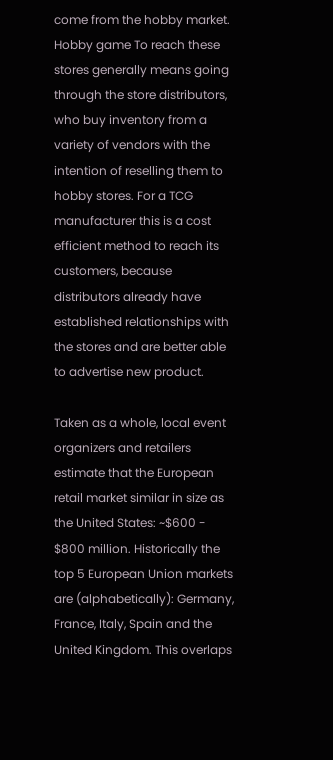come from the hobby market. Hobby game To reach these stores generally means going through the store distributors, who buy inventory from a variety of vendors with the intention of reselling them to hobby stores. For a TCG manufacturer this is a cost efficient method to reach its customers, because distributors already have established relationships with the stores and are better able to advertise new product.

Taken as a whole, local event organizers and retailers estimate that the European retail market similar in size as the United States: ~$600 - $800 million. Historically the top 5 European Union markets are (alphabetically): Germany, France, Italy, Spain and the United Kingdom. This overlaps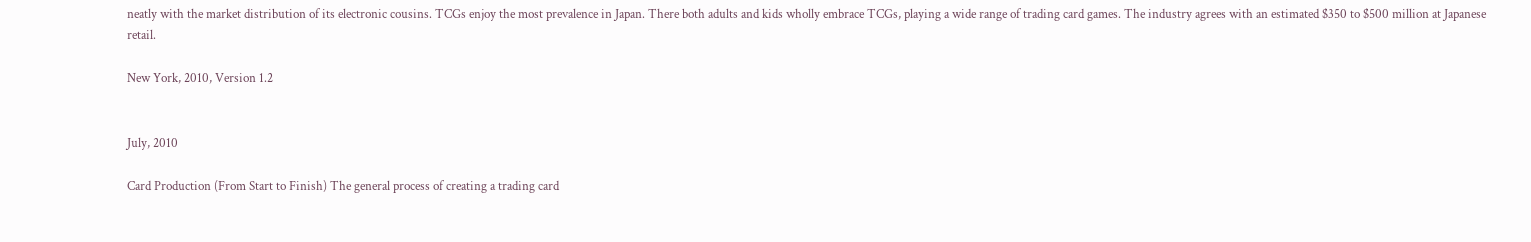neatly with the market distribution of its electronic cousins. TCGs enjoy the most prevalence in Japan. There both adults and kids wholly embrace TCGs, playing a wide range of trading card games. The industry agrees with an estimated $350 to $500 million at Japanese retail.

New York, 2010, Version 1.2


July, 2010

Card Production (From Start to Finish) The general process of creating a trading card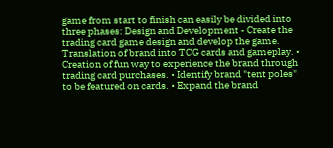game from start to finish can easily be divided into three phases: Design and Development - Create the trading card game design and develop the game. Translation of brand into TCG cards and gameplay. • Creation of fun way to experience the brand through trading card purchases. • Identify brand "tent poles" to be featured on cards. • Expand the brand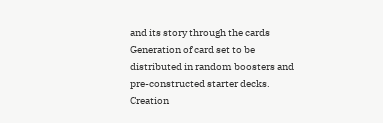and its story through the cards  Generation of card set to be distributed in random boosters and pre-constructed starter decks.  Creation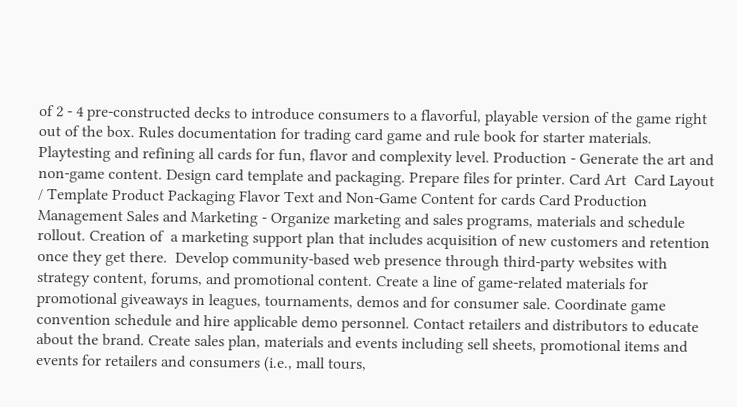of 2 - 4 pre-constructed decks to introduce consumers to a flavorful, playable version of the game right out of the box. Rules documentation for trading card game and rule book for starter materials. Playtesting and refining all cards for fun, flavor and complexity level. Production - Generate the art and non-game content. Design card template and packaging. Prepare files for printer. Card Art  Card Layout / Template Product Packaging Flavor Text and Non-Game Content for cards Card Production Management Sales and Marketing - Organize marketing and sales programs, materials and schedule rollout. Creation of  a marketing support plan that includes acquisition of new customers and retention once they get there.  Develop community-based web presence through third-party websites with strategy content, forums, and promotional content. Create a line of game-related materials for promotional giveaways in leagues, tournaments, demos and for consumer sale. Coordinate game convention schedule and hire applicable demo personnel. Contact retailers and distributors to educate about the brand. Create sales plan, materials and events including sell sheets, promotional items and events for retailers and consumers (i.e., mall tours,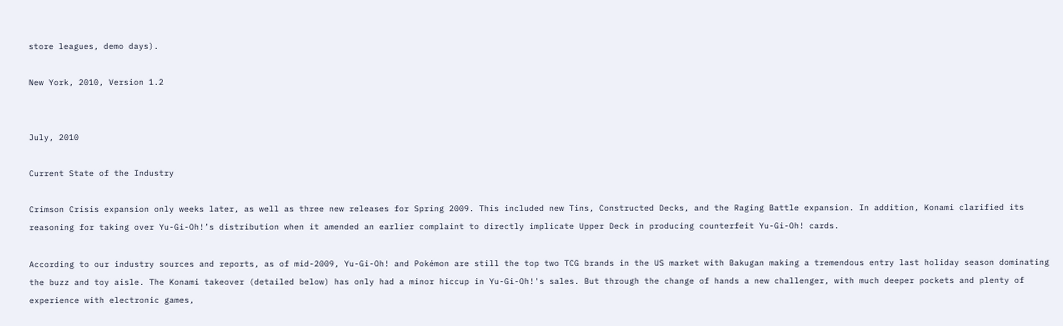store leagues, demo days).

New York, 2010, Version 1.2


July, 2010

Current State of the Industry

Crimson Crisis expansion only weeks later, as well as three new releases for Spring 2009. This included new Tins, Constructed Decks, and the Raging Battle expansion. In addition, Konami clarified its reasoning for taking over Yu-Gi-Oh!’s distribution when it amended an earlier complaint to directly implicate Upper Deck in producing counterfeit Yu-Gi-Oh! cards.

According to our industry sources and reports, as of mid-2009, Yu-Gi-Oh! and Pokémon are still the top two TCG brands in the US market with Bakugan making a tremendous entry last holiday season dominating the buzz and toy aisle. The Konami takeover (detailed below) has only had a minor hiccup in Yu-Gi-Oh!'s sales. But through the change of hands a new challenger, with much deeper pockets and plenty of experience with electronic games,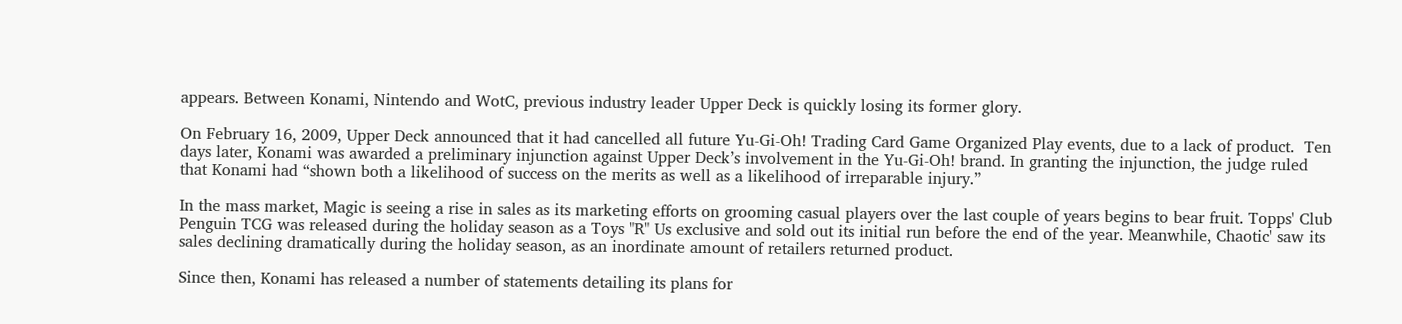appears. Between Konami, Nintendo and WotC, previous industry leader Upper Deck is quickly losing its former glory.

On February 16, 2009, Upper Deck announced that it had cancelled all future Yu-Gi-Oh! Trading Card Game Organized Play events, due to a lack of product.  Ten days later, Konami was awarded a preliminary injunction against Upper Deck’s involvement in the Yu-Gi-Oh! brand. In granting the injunction, the judge ruled that Konami had “shown both a likelihood of success on the merits as well as a likelihood of irreparable injury.”

In the mass market, Magic is seeing a rise in sales as its marketing efforts on grooming casual players over the last couple of years begins to bear fruit. Topps' Club Penguin TCG was released during the holiday season as a Toys "R" Us exclusive and sold out its initial run before the end of the year. Meanwhile, Chaotic' saw its sales declining dramatically during the holiday season, as an inordinate amount of retailers returned product.

Since then, Konami has released a number of statements detailing its plans for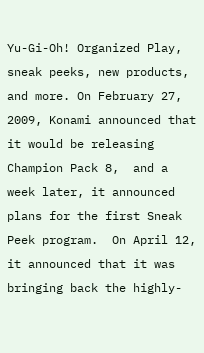Yu-Gi-Oh! Organized Play, sneak peeks, new products, and more. On February 27, 2009, Konami announced that it would be releasing Champion Pack 8,  and a week later, it announced plans for the first Sneak Peek program.  On April 12, it announced that it was bringing back the highly-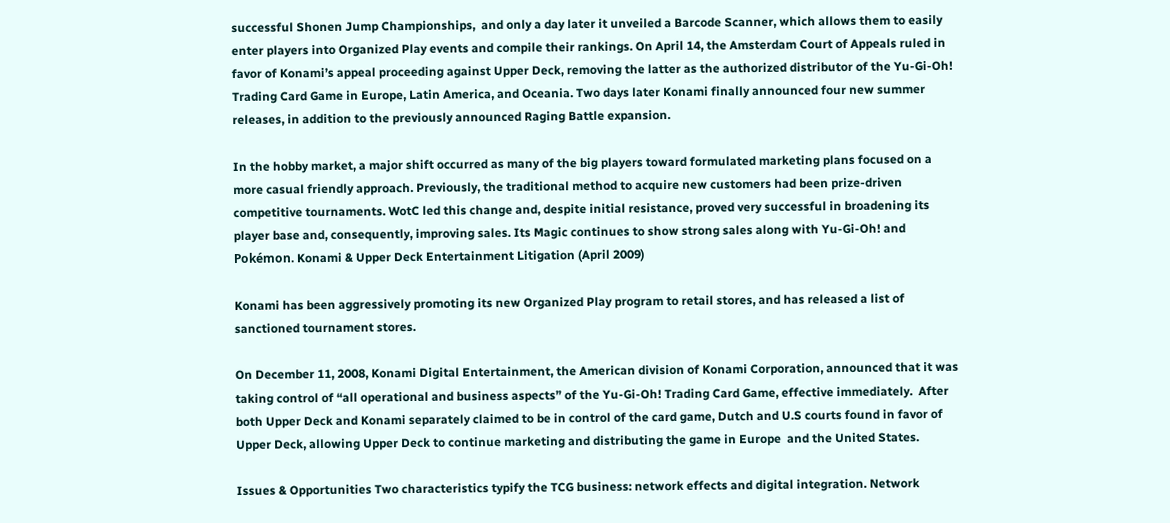successful Shonen Jump Championships,  and only a day later it unveiled a Barcode Scanner, which allows them to easily enter players into Organized Play events and compile their rankings. On April 14, the Amsterdam Court of Appeals ruled in favor of Konami’s appeal proceeding against Upper Deck, removing the latter as the authorized distributor of the Yu-Gi-Oh! Trading Card Game in Europe, Latin America, and Oceania. Two days later Konami finally announced four new summer releases, in addition to the previously announced Raging Battle expansion.

In the hobby market, a major shift occurred as many of the big players toward formulated marketing plans focused on a more casual friendly approach. Previously, the traditional method to acquire new customers had been prize-driven competitive tournaments. WotC led this change and, despite initial resistance, proved very successful in broadening its player base and, consequently, improving sales. Its Magic continues to show strong sales along with Yu-Gi-Oh! and Pokémon. Konami & Upper Deck Entertainment Litigation (April 2009)

Konami has been aggressively promoting its new Organized Play program to retail stores, and has released a list of sanctioned tournament stores.

On December 11, 2008, Konami Digital Entertainment, the American division of Konami Corporation, announced that it was taking control of “all operational and business aspects” of the Yu-Gi-Oh! Trading Card Game, effective immediately.  After both Upper Deck and Konami separately claimed to be in control of the card game, Dutch and U.S courts found in favor of Upper Deck, allowing Upper Deck to continue marketing and distributing the game in Europe  and the United States.

Issues & Opportunities Two characteristics typify the TCG business: network effects and digital integration. Network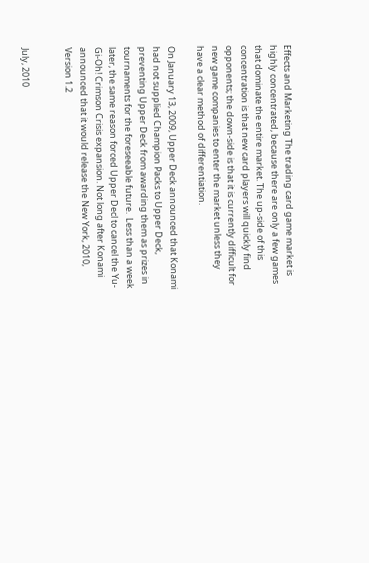Effects and Marketing The trading card game market is highly concentrated, because there are only a few games that dominate the entire market. The up-side of this concentration is that new card players will quickly find opponents; the down-side is that it is currently difficult for new game companies to enter the market unless they have a clear method of differentiation.

On January 13, 2009, Upper Deck announced that Konami had not supplied Champion Packs to Upper Deck, preventing Upper Deck from awarding them as prizes in tournaments for the foreseeable future.  Less than a week later, the same reason forced Upper Decl to cancel the Yu-Gi-Oh! Crimson Crisis expansion. Not long after Konami announced that it would release the New York, 2010, Version 1.2


July, 2010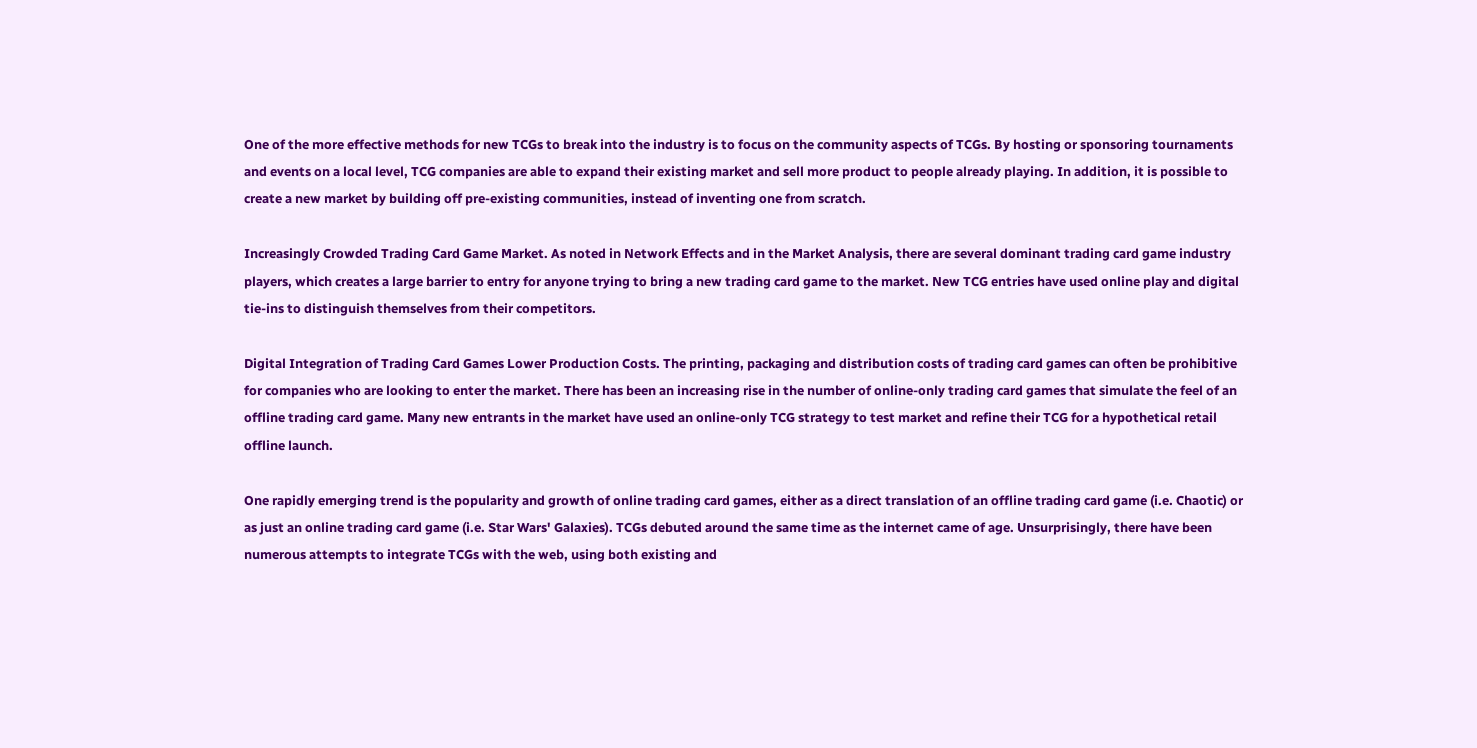One of the more effective methods for new TCGs to break into the industry is to focus on the community aspects of TCGs. By hosting or sponsoring tournaments and events on a local level, TCG companies are able to expand their existing market and sell more product to people already playing. In addition, it is possible to create a new market by building off pre-existing communities, instead of inventing one from scratch.

Increasingly Crowded Trading Card Game Market. As noted in Network Effects and in the Market Analysis, there are several dominant trading card game industry players, which creates a large barrier to entry for anyone trying to bring a new trading card game to the market. New TCG entries have used online play and digital tie-ins to distinguish themselves from their competitors.

Digital Integration of Trading Card Games Lower Production Costs. The printing, packaging and distribution costs of trading card games can often be prohibitive for companies who are looking to enter the market. There has been an increasing rise in the number of online-only trading card games that simulate the feel of an offline trading card game. Many new entrants in the market have used an online-only TCG strategy to test market and refine their TCG for a hypothetical retail offline launch.

One rapidly emerging trend is the popularity and growth of online trading card games, either as a direct translation of an offline trading card game (i.e. Chaotic) or as just an online trading card game (i.e. Star Wars' Galaxies). TCGs debuted around the same time as the internet came of age. Unsurprisingly, there have been numerous attempts to integrate TCGs with the web, using both existing and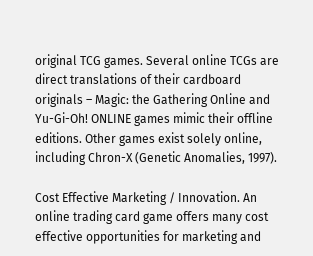original TCG games. Several online TCGs are direct translations of their cardboard originals – Magic: the Gathering Online and Yu-Gi-Oh! ONLINE games mimic their offline editions. Other games exist solely online, including Chron-X (Genetic Anomalies, 1997).

Cost Effective Marketing / Innovation. An online trading card game offers many cost effective opportunities for marketing and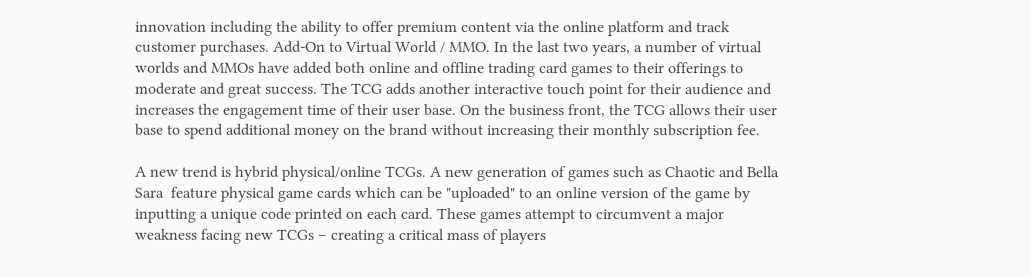innovation including the ability to offer premium content via the online platform and track customer purchases. Add-On to Virtual World / MMO. In the last two years, a number of virtual worlds and MMOs have added both online and offline trading card games to their offerings to moderate and great success. The TCG adds another interactive touch point for their audience and increases the engagement time of their user base. On the business front, the TCG allows their user base to spend additional money on the brand without increasing their monthly subscription fee.

A new trend is hybrid physical/online TCGs. A new generation of games such as Chaotic and Bella Sara  feature physical game cards which can be "uploaded" to an online version of the game by inputting a unique code printed on each card. These games attempt to circumvent a major weakness facing new TCGs – creating a critical mass of players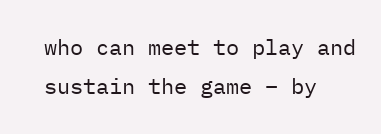who can meet to play and sustain the game – by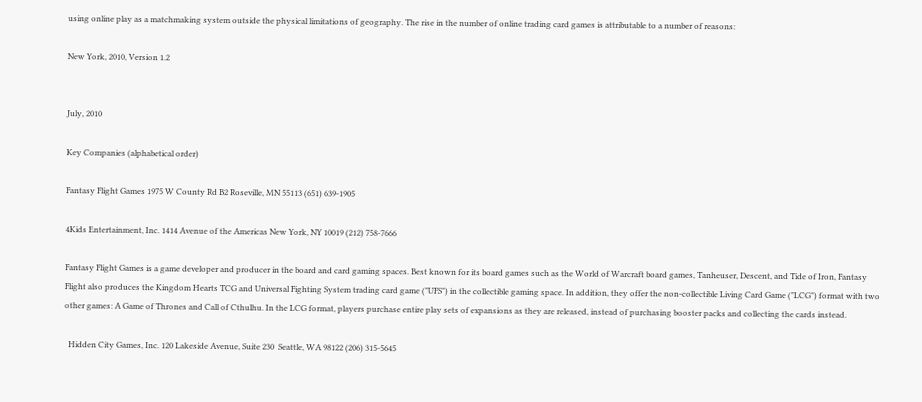using online play as a matchmaking system outside the physical limitations of geography. The rise in the number of online trading card games is attributable to a number of reasons:

New York, 2010, Version 1.2


July, 2010

Key Companies (alphabetical order)

Fantasy Flight Games 1975 W County Rd B2 Roseville, MN 55113 (651) 639-1905

4Kids Entertainment, Inc. 1414 Avenue of the Americas New York, NY 10019 (212) 758-7666

Fantasy Flight Games is a game developer and producer in the board and card gaming spaces. Best known for its board games such as the World of Warcraft board games, Tanheuser, Descent, and Tide of Iron, Fantasy Flight also produces the Kingdom Hearts TCG and Universal Fighting System trading card game ("UFS") in the collectible gaming space. In addition, they offer the non-collectible Living Card Game ("LCG") format with two other games: A Game of Thrones and Call of Cthulhu. In the LCG format, players purchase entire play sets of expansions as they are released, instead of purchasing booster packs and collecting the cards instead.

  Hidden City Games, Inc. 120 Lakeside Avenue, Suite 230  Seattle, WA 98122 (206) 315-5645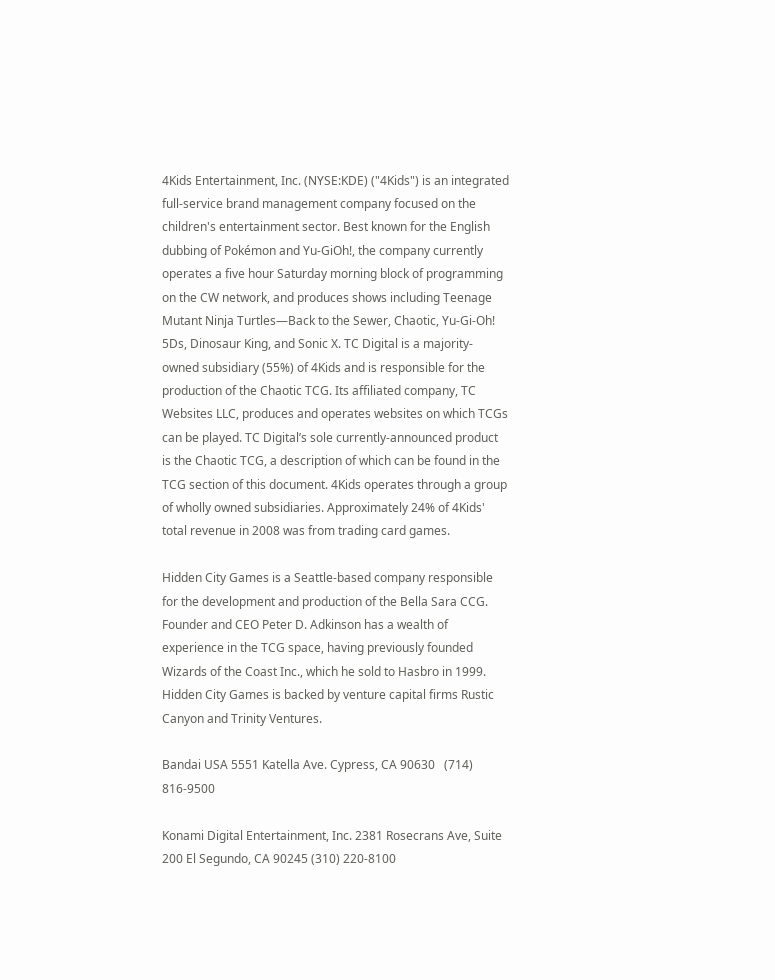4Kids Entertainment, Inc. (NYSE:KDE) ("4Kids") is an integrated full-service brand management company focused on the children's entertainment sector. Best known for the English dubbing of Pokémon and Yu-GiOh!, the company currently operates a five hour Saturday morning block of programming on the CW network, and produces shows including Teenage Mutant Ninja Turtles—Back to the Sewer, Chaotic, Yu-Gi-Oh! 5Ds, Dinosaur King, and Sonic X. TC Digital is a majority-owned subsidiary (55%) of 4Kids and is responsible for the production of the Chaotic TCG. Its affiliated company, TC Websites LLC, produces and operates websites on which TCGs can be played. TC Digital’s sole currently-announced product is the Chaotic TCG, a description of which can be found in the TCG section of this document. 4Kids operates through a group of wholly owned subsidiaries. Approximately 24% of 4Kids' total revenue in 2008 was from trading card games.

Hidden City Games is a Seattle-based company responsible for the development and production of the Bella Sara CCG. Founder and CEO Peter D. Adkinson has a wealth of experience in the TCG space, having previously founded Wizards of the Coast Inc., which he sold to Hasbro in 1999. Hidden City Games is backed by venture capital firms Rustic Canyon and Trinity Ventures.

Bandai USA 5551 Katella Ave. Cypress, CA 90630   (714) 816-9500

Konami Digital Entertainment, Inc. 2381 Rosecrans Ave, Suite 200 El Segundo, CA 90245 (310) 220-8100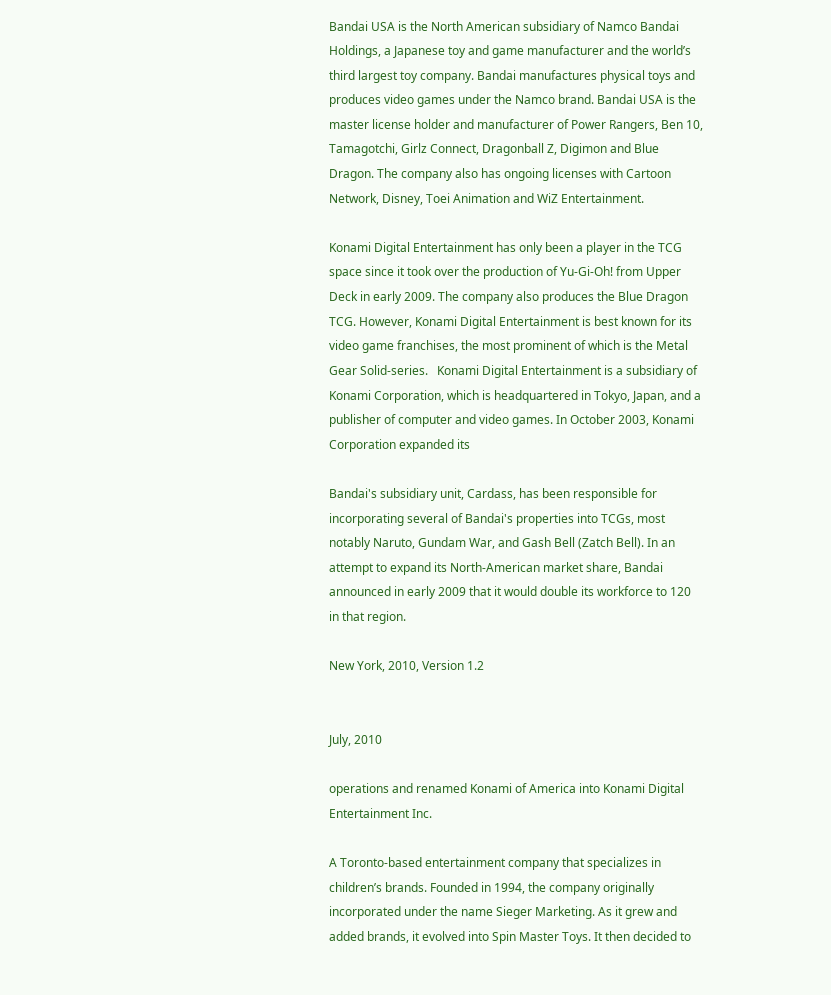Bandai USA is the North American subsidiary of Namco Bandai Holdings, a Japanese toy and game manufacturer and the world’s third largest toy company. Bandai manufactures physical toys and produces video games under the Namco brand. Bandai USA is the master license holder and manufacturer of Power Rangers, Ben 10, Tamagotchi, Girlz Connect, Dragonball Z, Digimon and Blue Dragon. The company also has ongoing licenses with Cartoon Network, Disney, Toei Animation and WiZ Entertainment.

Konami Digital Entertainment has only been a player in the TCG space since it took over the production of Yu-Gi-Oh! from Upper Deck in early 2009. The company also produces the Blue Dragon TCG. However, Konami Digital Entertainment is best known for its video game franchises, the most prominent of which is the Metal Gear Solid-series.   Konami Digital Entertainment is a subsidiary of Konami Corporation, which is headquartered in Tokyo, Japan, and a publisher of computer and video games. In October 2003, Konami Corporation expanded its

Bandai's subsidiary unit, Cardass, has been responsible for incorporating several of Bandai's properties into TCGs, most notably Naruto, Gundam War, and Gash Bell (Zatch Bell). In an attempt to expand its North-American market share, Bandai announced in early 2009 that it would double its workforce to 120 in that region.

New York, 2010, Version 1.2


July, 2010

operations and renamed Konami of America into Konami Digital Entertainment Inc.

A Toronto-based entertainment company that specializes in children’s brands. Founded in 1994, the company originally incorporated under the name Sieger Marketing. As it grew and added brands, it evolved into Spin Master Toys. It then decided to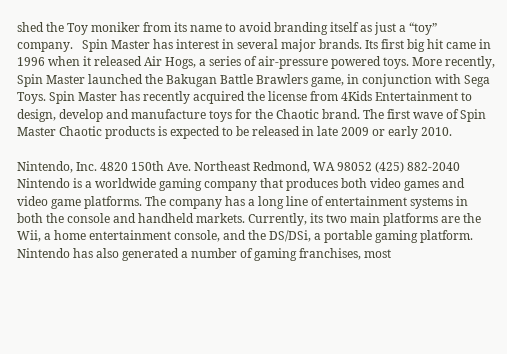shed the Toy moniker from its name to avoid branding itself as just a “toy” company.   Spin Master has interest in several major brands. Its first big hit came in 1996 when it released Air Hogs, a series of air-pressure powered toys. More recently, Spin Master launched the Bakugan Battle Brawlers game, in conjunction with Sega Toys. Spin Master has recently acquired the license from 4Kids Entertainment to design, develop and manufacture toys for the Chaotic brand. The first wave of Spin Master Chaotic products is expected to be released in late 2009 or early 2010.

Nintendo, Inc. 4820 150th Ave. Northeast Redmond, WA 98052 (425) 882-2040   Nintendo is a worldwide gaming company that produces both video games and video game platforms. The company has a long line of entertainment systems in both the console and handheld markets. Currently, its two main platforms are the Wii, a home entertainment console, and the DS/DSi, a portable gaming platform. Nintendo has also generated a number of gaming franchises, most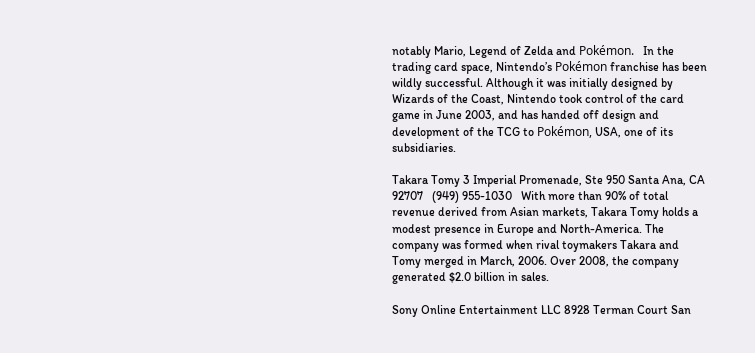notably Mario, Legend of Zelda and Pokémon.   In the trading card space, Nintendo’s Pokémon franchise has been wildly successful. Although it was initially designed by Wizards of the Coast, Nintendo took control of the card game in June 2003, and has handed off design and development of the TCG to Pokémon, USA, one of its subsidiaries.

Takara Tomy 3 Imperial Promenade, Ste 950 Santa Ana, CA 92707   (949) 955-1030   With more than 90% of total revenue derived from Asian markets, Takara Tomy holds a modest presence in Europe and North-America. The company was formed when rival toymakers Takara and Tomy merged in March, 2006. Over 2008, the company generated $2.0 billion in sales.

Sony Online Entertainment LLC 8928 Terman Court San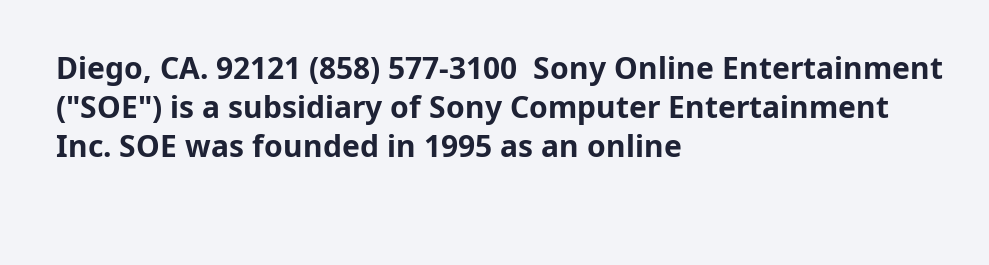Diego, CA. 92121 (858) 577-3100  Sony Online Entertainment ("SOE") is a subsidiary of Sony Computer Entertainment Inc. SOE was founded in 1995 as an online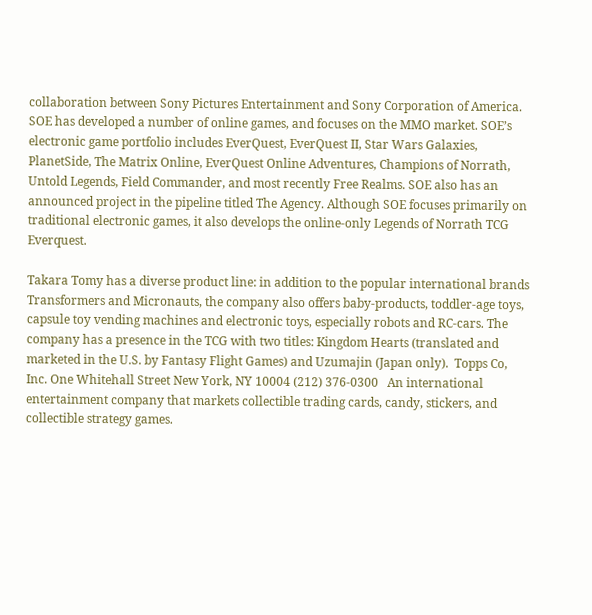collaboration between Sony Pictures Entertainment and Sony Corporation of America. SOE has developed a number of online games, and focuses on the MMO market. SOE’s electronic game portfolio includes EverQuest, EverQuest II, Star Wars Galaxies, PlanetSide, The Matrix Online, EverQuest Online Adventures, Champions of Norrath, Untold Legends, Field Commander, and most recently Free Realms. SOE also has an announced project in the pipeline titled The Agency. Although SOE focuses primarily on traditional electronic games, it also develops the online-only Legends of Norrath TCG Everquest.

Takara Tomy has a diverse product line: in addition to the popular international brands Transformers and Micronauts, the company also offers baby-products, toddler-age toys, capsule toy vending machines and electronic toys, especially robots and RC-cars. The company has a presence in the TCG with two titles: Kingdom Hearts (translated and marketed in the U.S. by Fantasy Flight Games) and Uzumajin (Japan only).  Topps Co, Inc. One Whitehall Street New York, NY 10004 (212) 376-0300   An international entertainment company that markets collectible trading cards, candy, stickers, and collectible strategy games.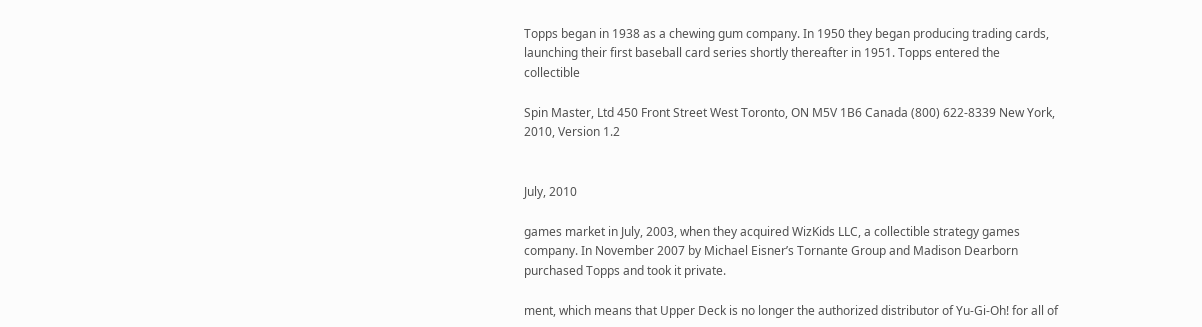Topps began in 1938 as a chewing gum company. In 1950 they began producing trading cards, launching their first baseball card series shortly thereafter in 1951. Topps entered the collectible

Spin Master, Ltd 450 Front Street West Toronto, ON M5V 1B6 Canada (800) 622-8339 New York, 2010, Version 1.2


July, 2010

games market in July, 2003, when they acquired WizKids LLC, a collectible strategy games company. In November 2007 by Michael Eisner’s Tornante Group and Madison Dearborn purchased Topps and took it private.

ment, which means that Upper Deck is no longer the authorized distributor of Yu-Gi-Oh! for all of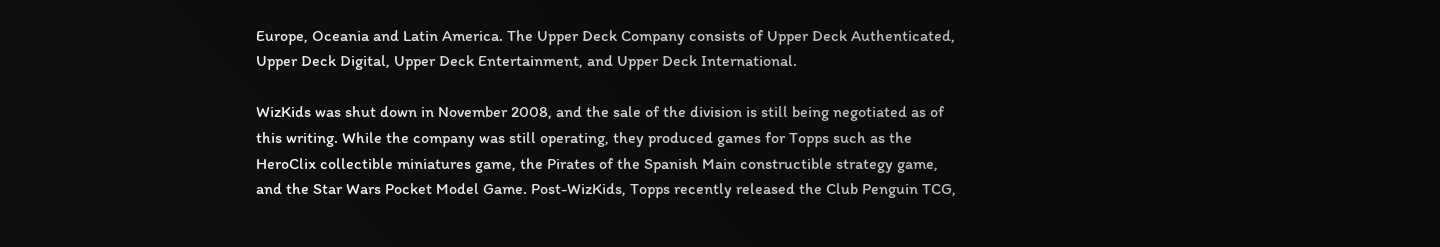Europe, Oceania and Latin America. The Upper Deck Company consists of Upper Deck Authenticated, Upper Deck Digital, Upper Deck Entertainment, and Upper Deck International.

WizKids was shut down in November 2008, and the sale of the division is still being negotiated as of this writing. While the company was still operating, they produced games for Topps such as the HeroClix collectible miniatures game, the Pirates of the Spanish Main constructible strategy game, and the Star Wars Pocket Model Game. Post-WizKids, Topps recently released the Club Penguin TCG,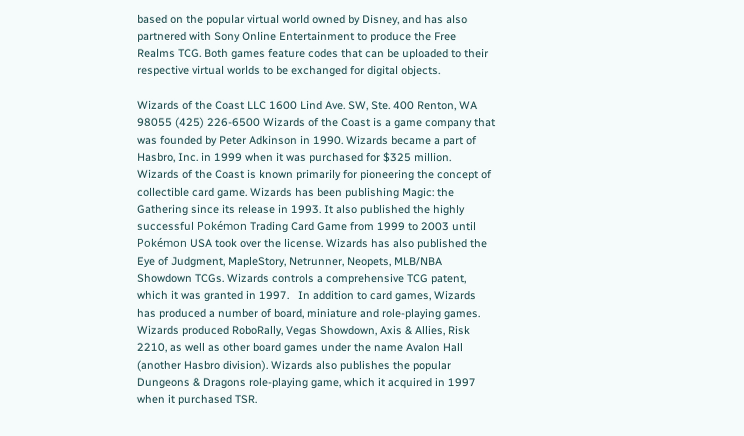based on the popular virtual world owned by Disney, and has also partnered with Sony Online Entertainment to produce the Free Realms TCG. Both games feature codes that can be uploaded to their respective virtual worlds to be exchanged for digital objects.

Wizards of the Coast LLC 1600 Lind Ave. SW, Ste. 400 Renton, WA 98055 (425) 226-6500 Wizards of the Coast is a game company that was founded by Peter Adkinson in 1990. Wizards became a part of Hasbro, Inc. in 1999 when it was purchased for $325 million. Wizards of the Coast is known primarily for pioneering the concept of collectible card game. Wizards has been publishing Magic: the Gathering since its release in 1993. It also published the highly successful Pokémon Trading Card Game from 1999 to 2003 until Pokémon USA took over the license. Wizards has also published the Eye of Judgment, MapleStory, Netrunner, Neopets, MLB/NBA Showdown TCGs. Wizards controls a comprehensive TCG patent, which it was granted in 1997.   In addition to card games, Wizards has produced a number of board, miniature and role-playing games. Wizards produced RoboRally, Vegas Showdown, Axis & Allies, Risk 2210, as well as other board games under the name Avalon Hall (another Hasbro division). Wizards also publishes the popular Dungeons & Dragons role-playing game, which it acquired in 1997 when it purchased TSR.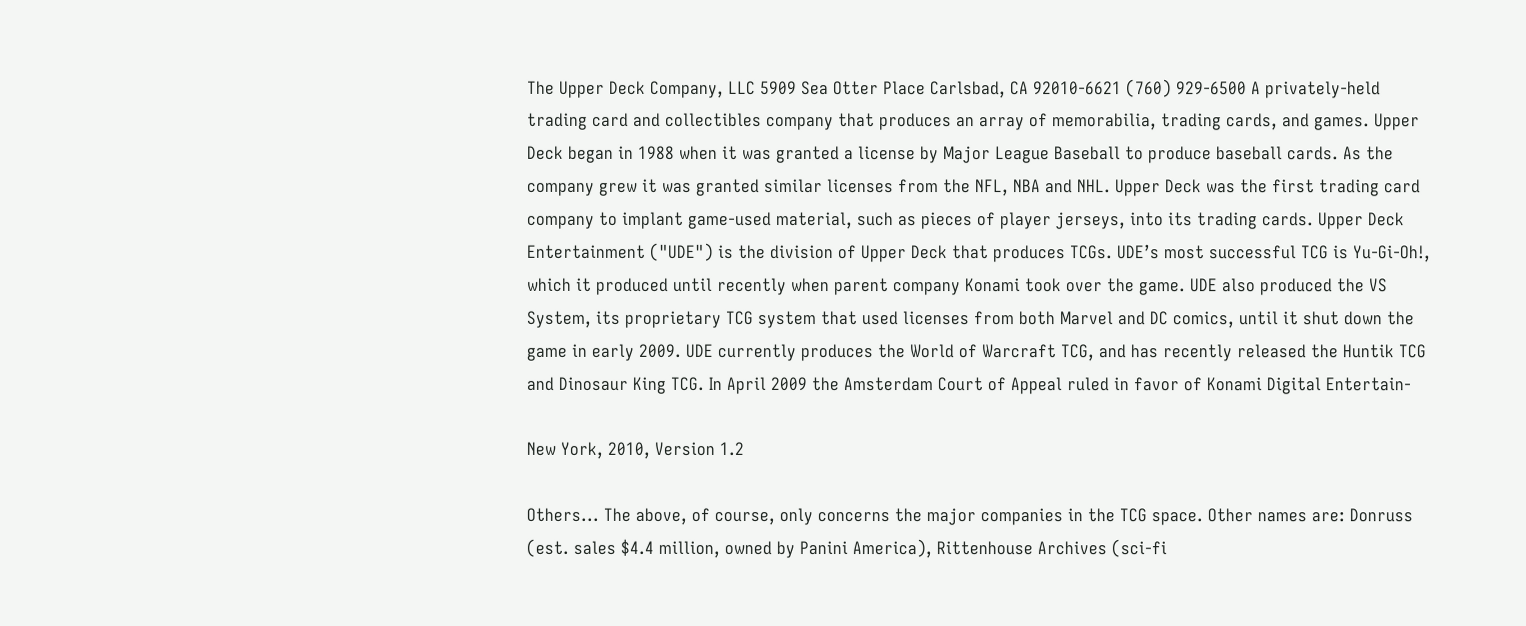The Upper Deck Company, LLC 5909 Sea Otter Place Carlsbad, CA 92010-6621 (760) 929-6500 A privately-held trading card and collectibles company that produces an array of memorabilia, trading cards, and games. Upper Deck began in 1988 when it was granted a license by Major League Baseball to produce baseball cards. As the company grew it was granted similar licenses from the NFL, NBA and NHL. Upper Deck was the first trading card company to implant game-used material, such as pieces of player jerseys, into its trading cards. Upper Deck Entertainment ("UDE") is the division of Upper Deck that produces TCGs. UDE’s most successful TCG is Yu-Gi-Oh!, which it produced until recently when parent company Konami took over the game. UDE also produced the VS System, its proprietary TCG system that used licenses from both Marvel and DC comics, until it shut down the game in early 2009. UDE currently produces the World of Warcraft TCG, and has recently released the Huntik TCG and Dinosaur King TCG. In April 2009 the Amsterdam Court of Appeal ruled in favor of Konami Digital Entertain-

New York, 2010, Version 1.2

Others... The above, of course, only concerns the major companies in the TCG space. Other names are: Donruss (est. sales $4.4 million, owned by Panini America), Rittenhouse Archives (sci-fi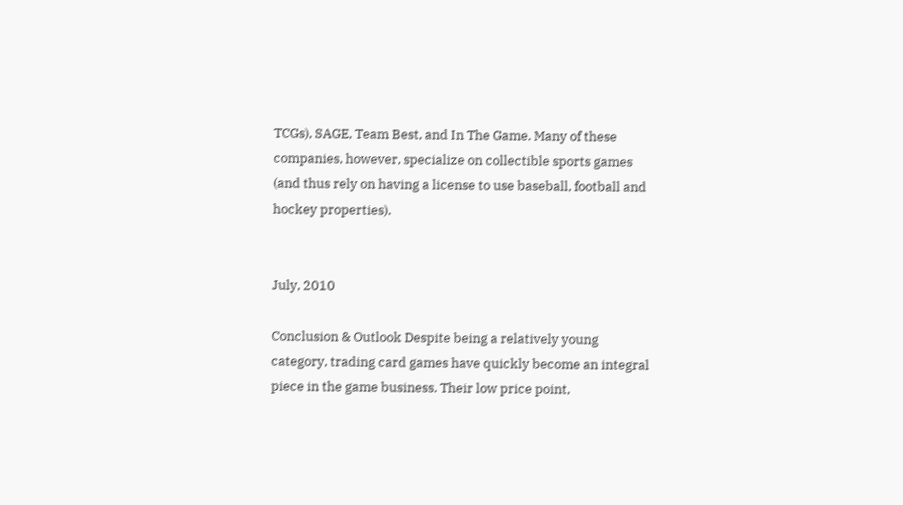TCGs), SAGE, Team Best, and In The Game. Many of these companies, however, specialize on collectible sports games (and thus rely on having a license to use baseball, football and hockey properties).


July, 2010

Conclusion & Outlook Despite being a relatively young category, trading card games have quickly become an integral piece in the game business. Their low price point,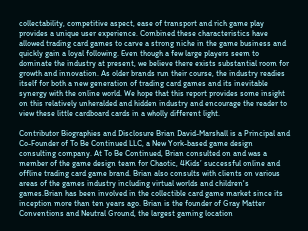collectability, competitive aspect, ease of transport and rich game play provides a unique user experience. Combined these characteristics have allowed trading card games to carve a strong niche in the game business and quickly gain a loyal following. Even though a few large players seem to dominate the industry at present, we believe there exists substantial room for growth and innovation. As older brands run their course, the industry readies itself for both a new generation of trading card games and its inevitable synergy with the online world. We hope that this report provides some insight on this relatively unheralded and hidden industry and encourage the reader to view these little cardboard cards in a wholly different light.

Contributor Biographies and Disclosure Brian David-Marshall is a Principal and Co-Founder of To Be Continued LLC, a New York-based game design consulting company. At To Be Continued, Brian consulted on and was a member of the game design team for Chaotic, 4Kids’ successful online and offline trading card game brand. Brian also consults with clients on various areas of the games industry including virtual worlds and children's games.Brian has been involved in the collectible card game market since its inception more than ten years ago. Brian is the founder of Gray Matter Conventions and Neutral Ground, the largest gaming location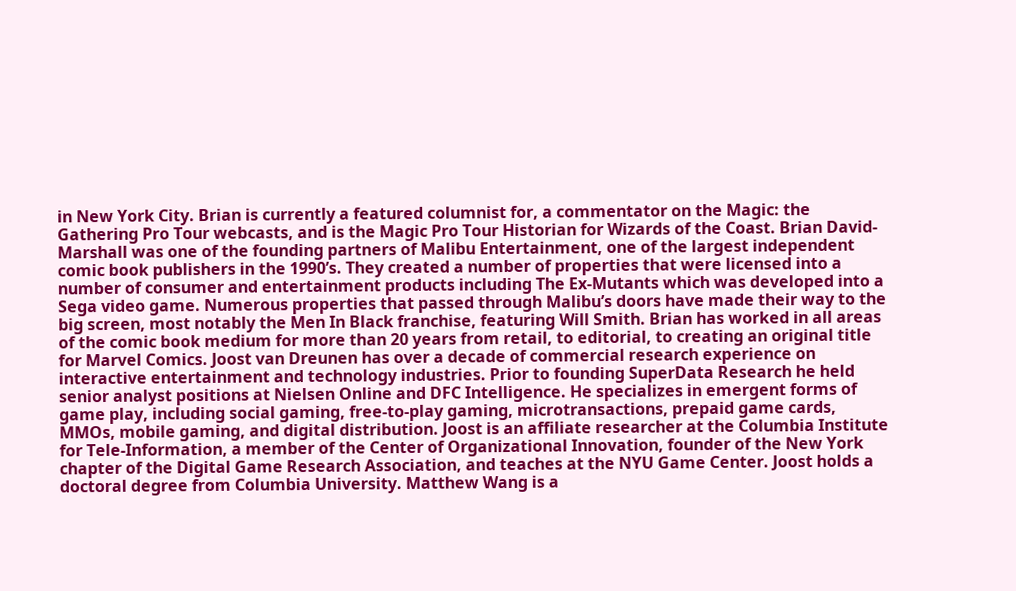in New York City. Brian is currently a featured columnist for, a commentator on the Magic: the Gathering Pro Tour webcasts, and is the Magic Pro Tour Historian for Wizards of the Coast. Brian David-Marshall was one of the founding partners of Malibu Entertainment, one of the largest independent comic book publishers in the 1990’s. They created a number of properties that were licensed into a number of consumer and entertainment products including The Ex-Mutants which was developed into a Sega video game. Numerous properties that passed through Malibu’s doors have made their way to the big screen, most notably the Men In Black franchise, featuring Will Smith. Brian has worked in all areas of the comic book medium for more than 20 years from retail, to editorial, to creating an original title for Marvel Comics. Joost van Dreunen has over a decade of commercial research experience on interactive entertainment and technology industries. Prior to founding SuperData Research he held senior analyst positions at Nielsen Online and DFC Intelligence. He specializes in emergent forms of game play, including social gaming, free-to-play gaming, microtransactions, prepaid game cards, MMOs, mobile gaming, and digital distribution. Joost is an affiliate researcher at the Columbia Institute for Tele-Information, a member of the Center of Organizational Innovation, founder of the New York chapter of the Digital Game Research Association, and teaches at the NYU Game Center. Joost holds a doctoral degree from Columbia University. Matthew Wang is a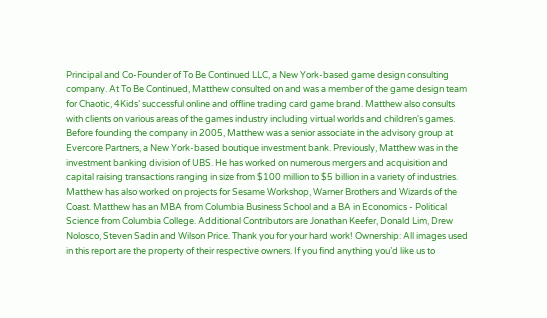Principal and Co-Founder of To Be Continued LLC, a New York-based game design consulting company. At To Be Continued, Matthew consulted on and was a member of the game design team for Chaotic, 4Kids’ successful online and offline trading card game brand. Matthew also consults with clients on various areas of the games industry including virtual worlds and children's games. Before founding the company in 2005, Matthew was a senior associate in the advisory group at Evercore Partners, a New York-based boutique investment bank. Previously, Matthew was in the investment banking division of UBS. He has worked on numerous mergers and acquisition and capital raising transactions ranging in size from $100 million to $5 billion in a variety of industries. Matthew has also worked on projects for Sesame Workshop, Warner Brothers and Wizards of the Coast. Matthew has an MBA from Columbia Business School and a BA in Economics - Political Science from Columbia College. Additional Contributors are Jonathan Keefer, Donald Lim, Drew Nolosco, Steven Sadin and Wilson Price. Thank you for your hard work! Ownership: All images used in this report are the property of their respective owners. If you find anything you’d like us to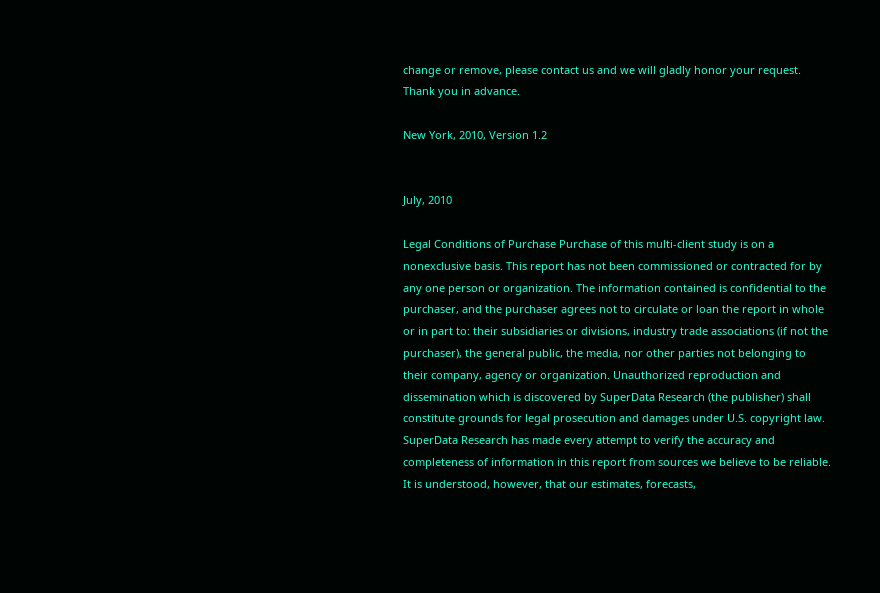change or remove, please contact us and we will gladly honor your request. Thank you in advance.

New York, 2010, Version 1.2


July, 2010

Legal Conditions of Purchase Purchase of this multi-client study is on a nonexclusive basis. This report has not been commissioned or contracted for by any one person or organization. The information contained is confidential to the purchaser, and the purchaser agrees not to circulate or loan the report in whole or in part to: their subsidiaries or divisions, industry trade associations (if not the purchaser), the general public, the media, nor other parties not belonging to their company, agency or organization. Unauthorized reproduction and dissemination which is discovered by SuperData Research (the publisher) shall constitute grounds for legal prosecution and damages under U.S. copyright law. SuperData Research has made every attempt to verify the accuracy and completeness of information in this report from sources we believe to be reliable. It is understood, however, that our estimates, forecasts,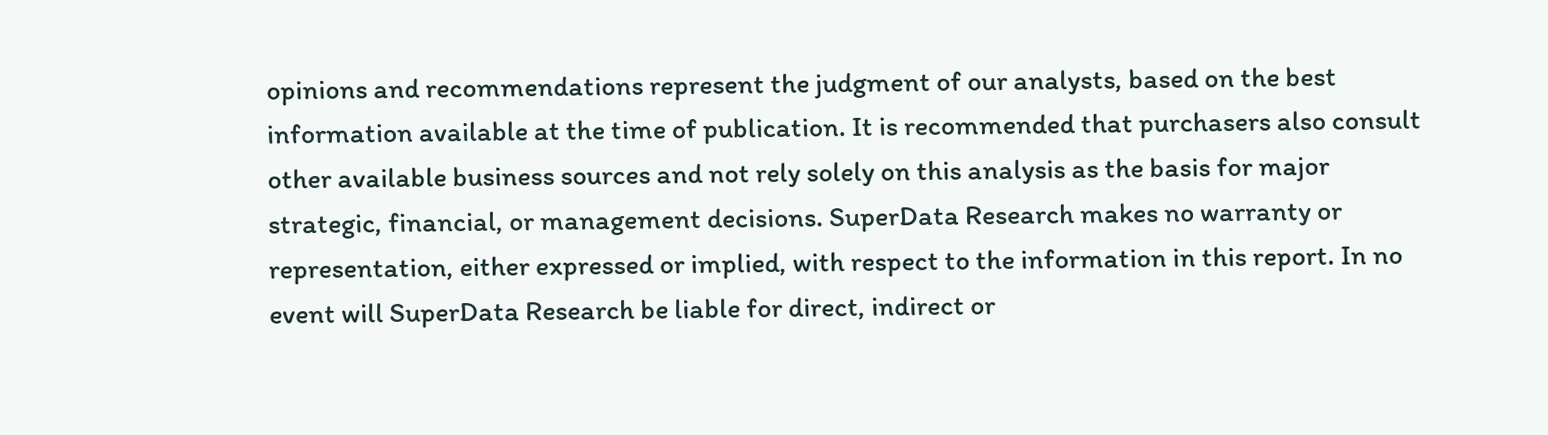opinions and recommendations represent the judgment of our analysts, based on the best information available at the time of publication. It is recommended that purchasers also consult other available business sources and not rely solely on this analysis as the basis for major strategic, financial, or management decisions. SuperData Research makes no warranty or representation, either expressed or implied, with respect to the information in this report. In no event will SuperData Research be liable for direct, indirect or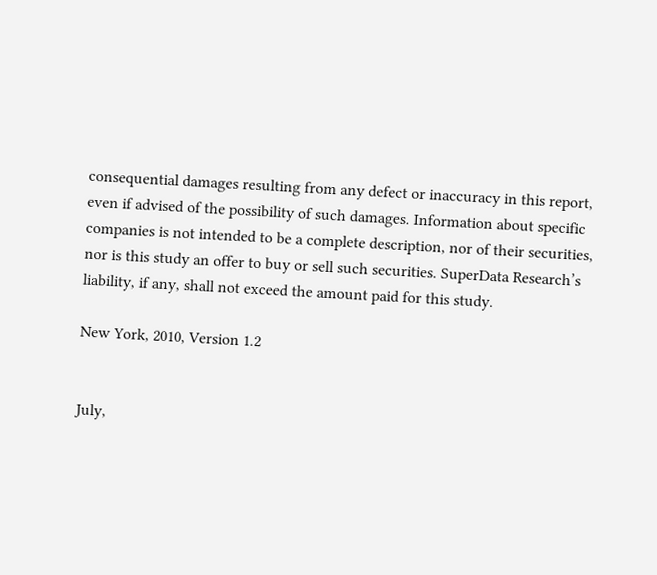consequential damages resulting from any defect or inaccuracy in this report, even if advised of the possibility of such damages. Information about specific companies is not intended to be a complete description, nor of their securities, nor is this study an offer to buy or sell such securities. SuperData Research’s liability, if any, shall not exceed the amount paid for this study.

New York, 2010, Version 1.2


July,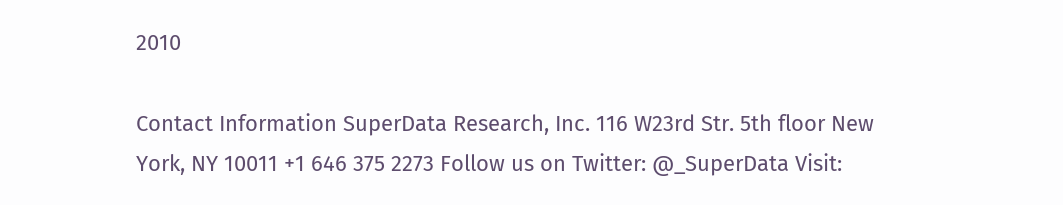2010

Contact Information SuperData Research, Inc. 116 W23rd Str. 5th floor New York, NY 10011 +1 646 375 2273 Follow us on Twitter: @_SuperData Visit: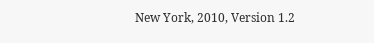New York, 2010, Version 1.2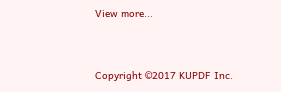View more...


Copyright ©2017 KUPDF Inc.